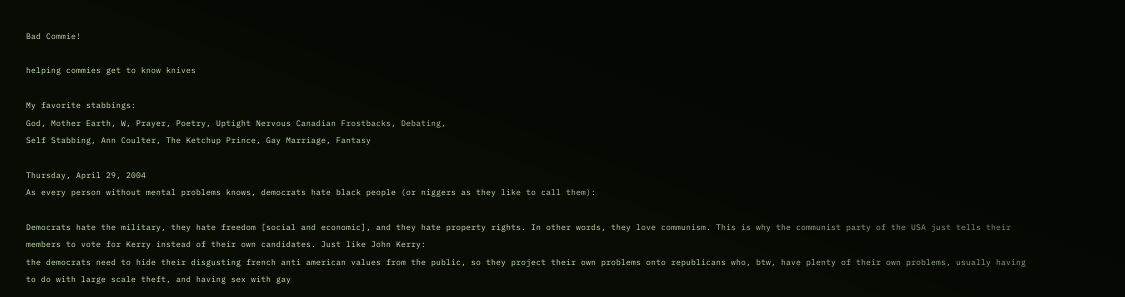Bad Commie!

helping commies get to know knives

My favorite stabbings:
God, Mother Earth, W, Prayer, Poetry, Uptight Nervous Canadian Frostbacks, Debating,
Self Stabbing, Ann Coulter, The Ketchup Prince, Gay Marriage, Fantasy

Thursday, April 29, 2004
As every person without mental problems knows, democrats hate black people (or niggers as they like to call them):

Democrats hate the military, they hate freedom [social and economic], and they hate property rights. In other words, they love communism. This is why the communist party of the USA just tells their members to vote for Kerry instead of their own candidates. Just like John Kerry:
the democrats need to hide their disgusting french anti american values from the public, so they project their own problems onto republicans who, btw, have plenty of their own problems, usually having to do with large scale theft, and having sex with gay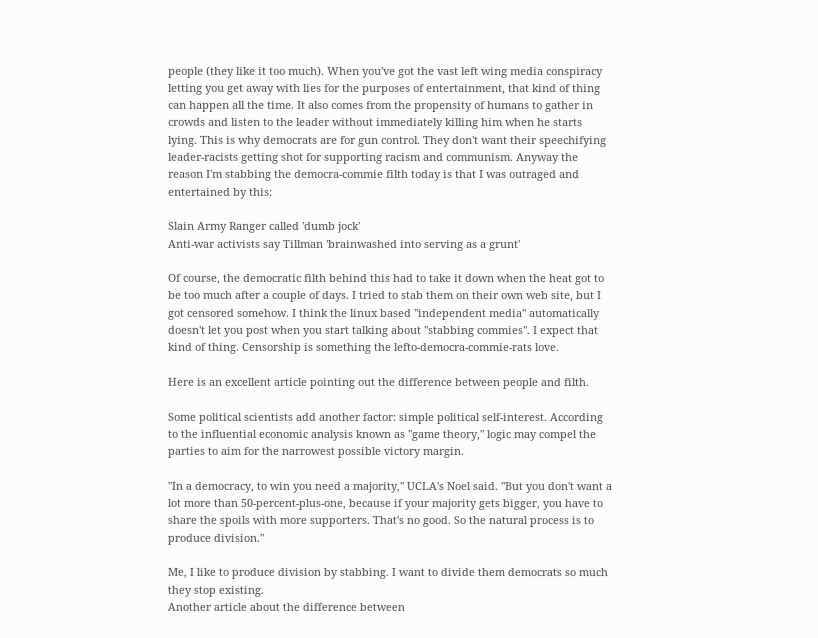people (they like it too much). When you've got the vast left wing media conspiracy letting you get away with lies for the purposes of entertainment, that kind of thing can happen all the time. It also comes from the propensity of humans to gather in crowds and listen to the leader without immediately killing him when he starts lying. This is why democrats are for gun control. They don't want their speechifying leader-racists getting shot for supporting racism and communism. Anyway the reason I'm stabbing the democra-commie filth today is that I was outraged and entertained by this:

Slain Army Ranger called 'dumb jock'
Anti-war activists say Tillman 'brainwashed into serving as a grunt'

Of course, the democratic filth behind this had to take it down when the heat got to be too much after a couple of days. I tried to stab them on their own web site, but I got censored somehow. I think the linux based "independent media" automatically doesn't let you post when you start talking about "stabbing commies". I expect that kind of thing. Censorship is something the lefto-democra-commie-rats love.

Here is an excellent article pointing out the difference between people and filth.

Some political scientists add another factor: simple political self-interest. According to the influential economic analysis known as "game theory," logic may compel the parties to aim for the narrowest possible victory margin.

"In a democracy, to win you need a majority," UCLA's Noel said. "But you don't want a lot more than 50-percent-plus-one, because if your majority gets bigger, you have to share the spoils with more supporters. That's no good. So the natural process is to produce division."

Me, I like to produce division by stabbing. I want to divide them democrats so much they stop existing.
Another article about the difference between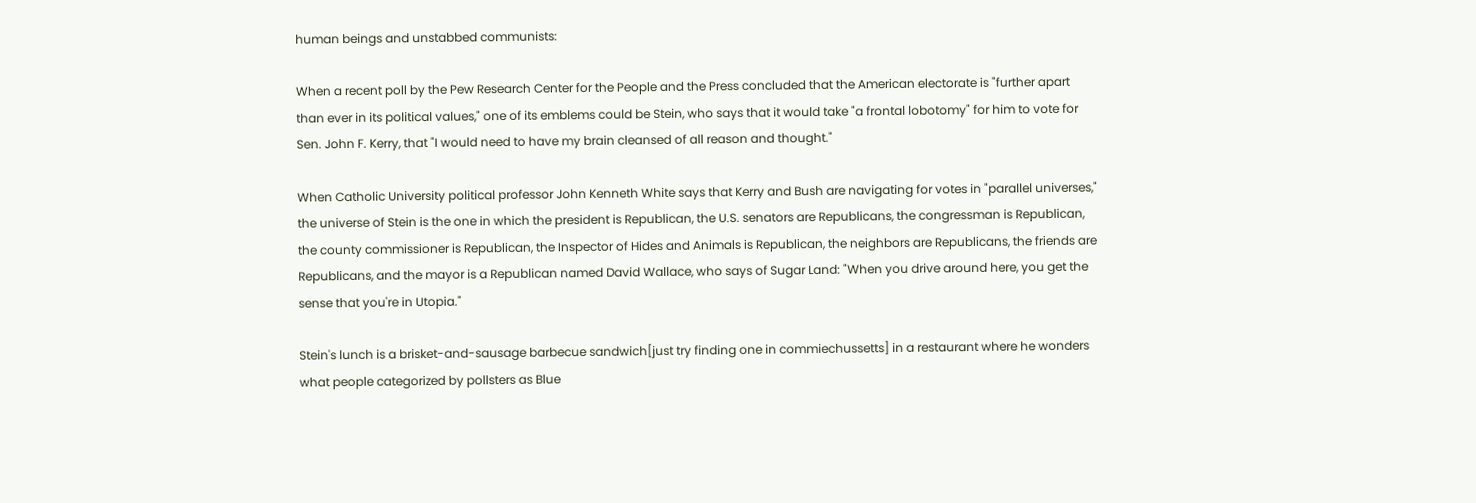human beings and unstabbed communists:

When a recent poll by the Pew Research Center for the People and the Press concluded that the American electorate is "further apart than ever in its political values," one of its emblems could be Stein, who says that it would take "a frontal lobotomy" for him to vote for Sen. John F. Kerry, that "I would need to have my brain cleansed of all reason and thought."

When Catholic University political professor John Kenneth White says that Kerry and Bush are navigating for votes in "parallel universes," the universe of Stein is the one in which the president is Republican, the U.S. senators are Republicans, the congressman is Republican, the county commissioner is Republican, the Inspector of Hides and Animals is Republican, the neighbors are Republicans, the friends are Republicans, and the mayor is a Republican named David Wallace, who says of Sugar Land: "When you drive around here, you get the sense that you're in Utopia."

Stein's lunch is a brisket-and-sausage barbecue sandwich[just try finding one in commiechussetts] in a restaurant where he wonders what people categorized by pollsters as Blue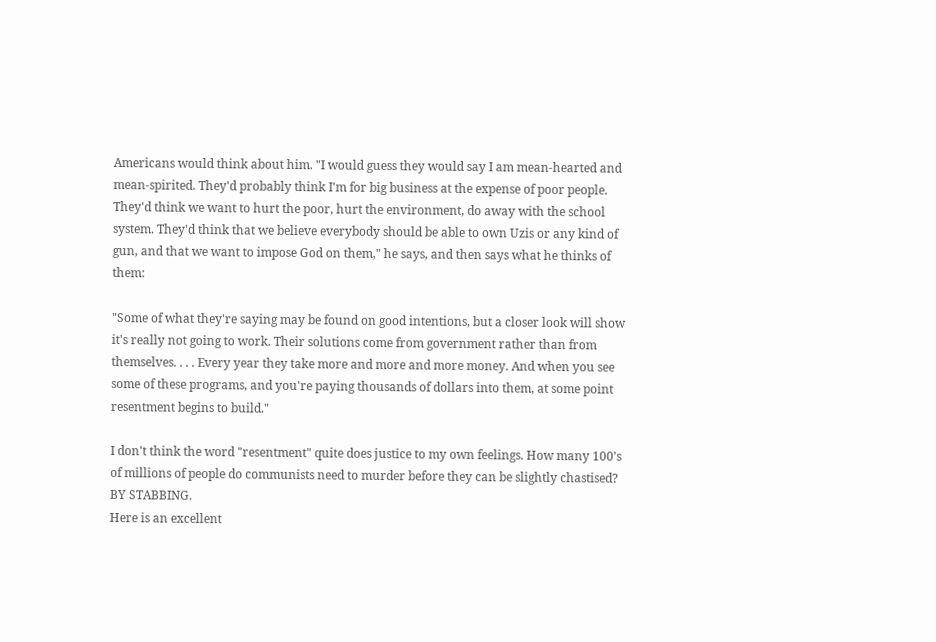Americans would think about him. "I would guess they would say I am mean-hearted and mean-spirited. They'd probably think I'm for big business at the expense of poor people. They'd think we want to hurt the poor, hurt the environment, do away with the school system. They'd think that we believe everybody should be able to own Uzis or any kind of gun, and that we want to impose God on them," he says, and then says what he thinks of them:

"Some of what they're saying may be found on good intentions, but a closer look will show it's really not going to work. Their solutions come from government rather than from themselves. . . . Every year they take more and more and more money. And when you see some of these programs, and you're paying thousands of dollars into them, at some point resentment begins to build."

I don't think the word "resentment" quite does justice to my own feelings. How many 100's of millions of people do communists need to murder before they can be slightly chastised? BY STABBING.
Here is an excellent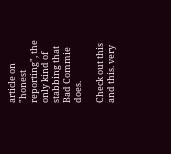article on "honest reporting", the only kind of stabbing that Bad Commie does.

Check out this and this. very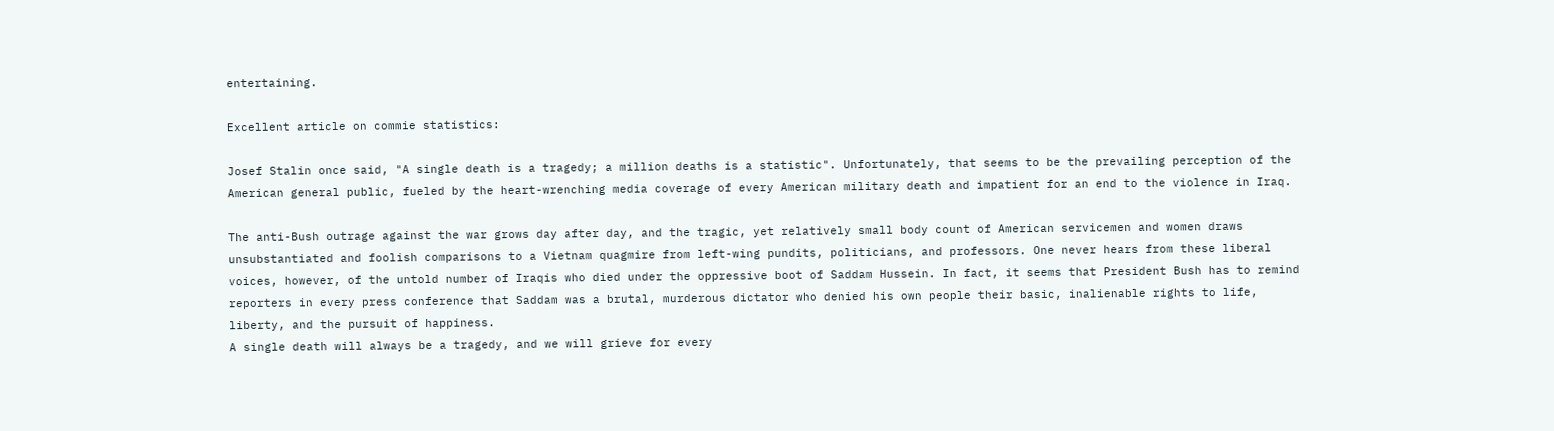entertaining.

Excellent article on commie statistics:

Josef Stalin once said, "A single death is a tragedy; a million deaths is a statistic". Unfortunately, that seems to be the prevailing perception of the American general public, fueled by the heart-wrenching media coverage of every American military death and impatient for an end to the violence in Iraq.

The anti-Bush outrage against the war grows day after day, and the tragic, yet relatively small body count of American servicemen and women draws unsubstantiated and foolish comparisons to a Vietnam quagmire from left-wing pundits, politicians, and professors. One never hears from these liberal voices, however, of the untold number of Iraqis who died under the oppressive boot of Saddam Hussein. In fact, it seems that President Bush has to remind reporters in every press conference that Saddam was a brutal, murderous dictator who denied his own people their basic, inalienable rights to life, liberty, and the pursuit of happiness.
A single death will always be a tragedy, and we will grieve for every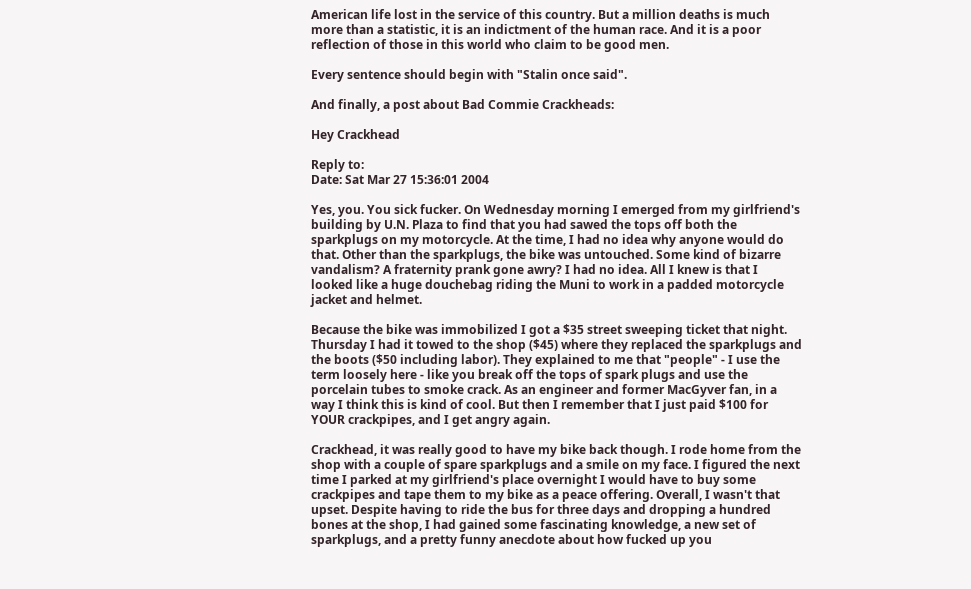American life lost in the service of this country. But a million deaths is much more than a statistic, it is an indictment of the human race. And it is a poor reflection of those in this world who claim to be good men.

Every sentence should begin with "Stalin once said".

And finally, a post about Bad Commie Crackheads:

Hey Crackhead

Reply to:
Date: Sat Mar 27 15:36:01 2004

Yes, you. You sick fucker. On Wednesday morning I emerged from my girlfriend's building by U.N. Plaza to find that you had sawed the tops off both the sparkplugs on my motorcycle. At the time, I had no idea why anyone would do that. Other than the sparkplugs, the bike was untouched. Some kind of bizarre vandalism? A fraternity prank gone awry? I had no idea. All I knew is that I looked like a huge douchebag riding the Muni to work in a padded motorcycle jacket and helmet.

Because the bike was immobilized I got a $35 street sweeping ticket that night. Thursday I had it towed to the shop ($45) where they replaced the sparkplugs and the boots ($50 including labor). They explained to me that "people" - I use the term loosely here - like you break off the tops of spark plugs and use the porcelain tubes to smoke crack. As an engineer and former MacGyver fan, in a way I think this is kind of cool. But then I remember that I just paid $100 for YOUR crackpipes, and I get angry again.

Crackhead, it was really good to have my bike back though. I rode home from the shop with a couple of spare sparkplugs and a smile on my face. I figured the next time I parked at my girlfriend's place overnight I would have to buy some crackpipes and tape them to my bike as a peace offering. Overall, I wasn't that upset. Despite having to ride the bus for three days and dropping a hundred bones at the shop, I had gained some fascinating knowledge, a new set of sparkplugs, and a pretty funny anecdote about how fucked up you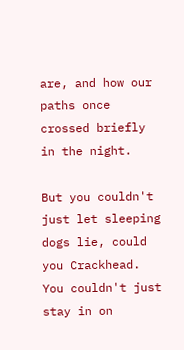are, and how our paths once crossed briefly in the night.

But you couldn't just let sleeping dogs lie, could you Crackhead. You couldn't just stay in on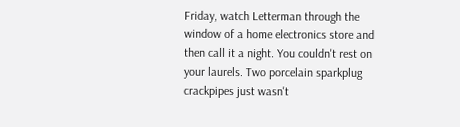Friday, watch Letterman through the window of a home electronics store and then call it a night. You couldn't rest on your laurels. Two porcelain sparkplug crackpipes just wasn't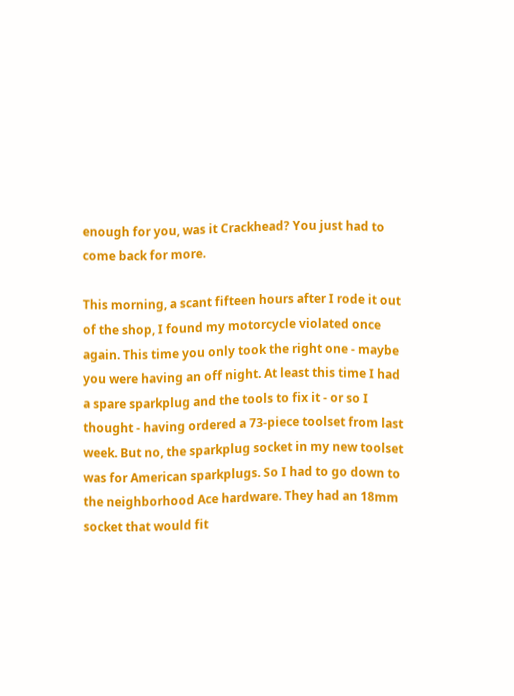enough for you, was it Crackhead? You just had to come back for more.

This morning, a scant fifteen hours after I rode it out of the shop, I found my motorcycle violated once again. This time you only took the right one - maybe you were having an off night. At least this time I had a spare sparkplug and the tools to fix it - or so I thought - having ordered a 73-piece toolset from last week. But no, the sparkplug socket in my new toolset was for American sparkplugs. So I had to go down to the neighborhood Ace hardware. They had an 18mm socket that would fit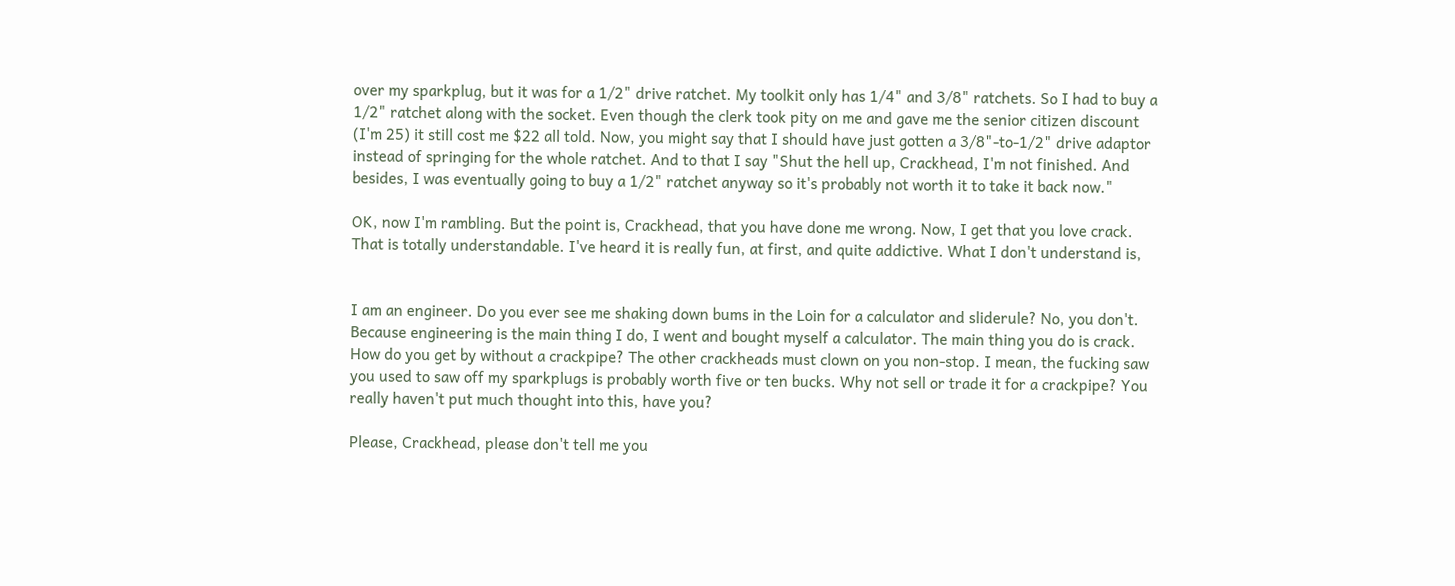over my sparkplug, but it was for a 1/2" drive ratchet. My toolkit only has 1/4" and 3/8" ratchets. So I had to buy a 1/2" ratchet along with the socket. Even though the clerk took pity on me and gave me the senior citizen discount (I'm 25) it still cost me $22 all told. Now, you might say that I should have just gotten a 3/8"-to-1/2" drive adaptor instead of springing for the whole ratchet. And to that I say "Shut the hell up, Crackhead, I'm not finished. And besides, I was eventually going to buy a 1/2" ratchet anyway so it's probably not worth it to take it back now."

OK, now I'm rambling. But the point is, Crackhead, that you have done me wrong. Now, I get that you love crack. That is totally understandable. I've heard it is really fun, at first, and quite addictive. What I don't understand is,


I am an engineer. Do you ever see me shaking down bums in the Loin for a calculator and sliderule? No, you don't. Because engineering is the main thing I do, I went and bought myself a calculator. The main thing you do is crack. How do you get by without a crackpipe? The other crackheads must clown on you non-stop. I mean, the fucking saw you used to saw off my sparkplugs is probably worth five or ten bucks. Why not sell or trade it for a crackpipe? You really haven't put much thought into this, have you?

Please, Crackhead, please don't tell me you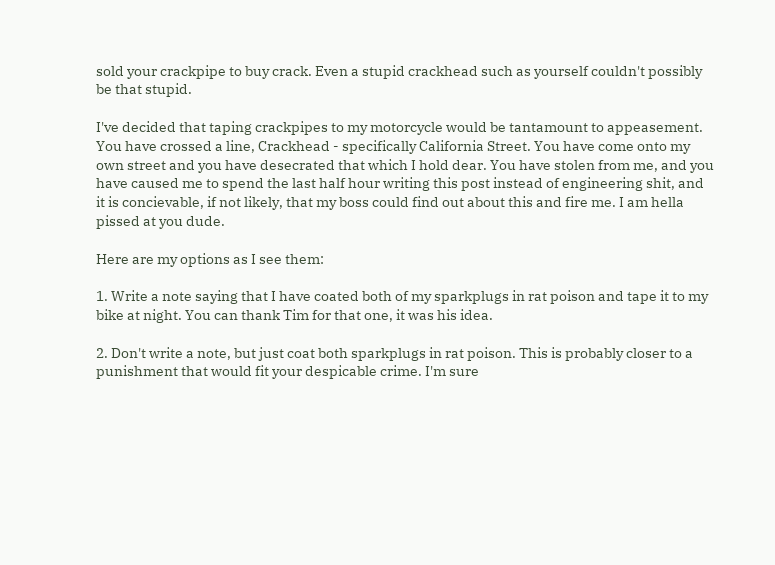sold your crackpipe to buy crack. Even a stupid crackhead such as yourself couldn't possibly be that stupid.

I've decided that taping crackpipes to my motorcycle would be tantamount to appeasement. You have crossed a line, Crackhead - specifically California Street. You have come onto my own street and you have desecrated that which I hold dear. You have stolen from me, and you have caused me to spend the last half hour writing this post instead of engineering shit, and it is concievable, if not likely, that my boss could find out about this and fire me. I am hella pissed at you dude.

Here are my options as I see them:

1. Write a note saying that I have coated both of my sparkplugs in rat poison and tape it to my bike at night. You can thank Tim for that one, it was his idea.

2. Don't write a note, but just coat both sparkplugs in rat poison. This is probably closer to a punishment that would fit your despicable crime. I'm sure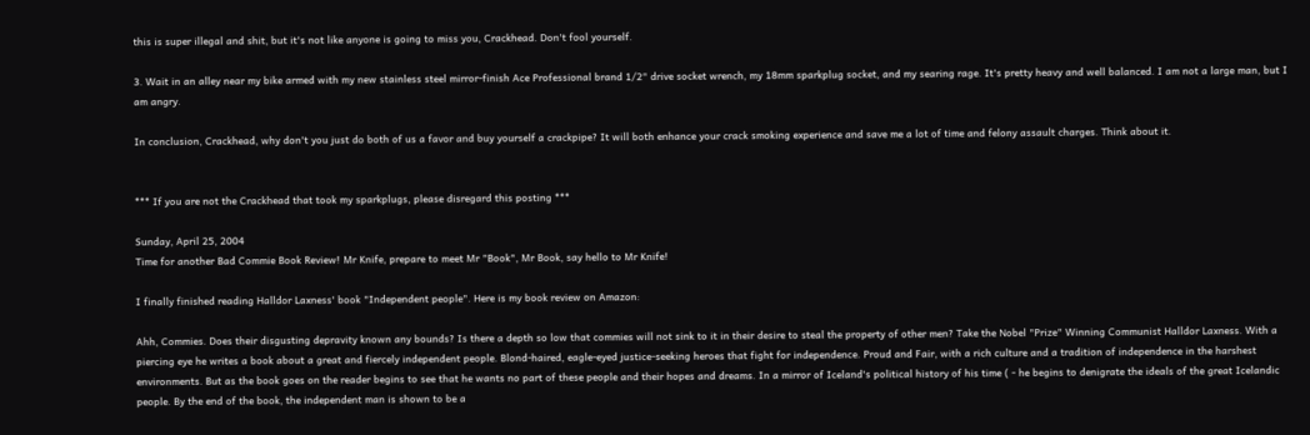this is super illegal and shit, but it's not like anyone is going to miss you, Crackhead. Don't fool yourself.

3. Wait in an alley near my bike armed with my new stainless steel mirror-finish Ace Professional brand 1/2" drive socket wrench, my 18mm sparkplug socket, and my searing rage. It's pretty heavy and well balanced. I am not a large man, but I am angry.

In conclusion, Crackhead, why don't you just do both of us a favor and buy yourself a crackpipe? It will both enhance your crack smoking experience and save me a lot of time and felony assault charges. Think about it.


*** If you are not the Crackhead that took my sparkplugs, please disregard this posting ***

Sunday, April 25, 2004
Time for another Bad Commie Book Review! Mr Knife, prepare to meet Mr "Book", Mr Book, say hello to Mr Knife!

I finally finished reading Halldor Laxness' book "Independent people". Here is my book review on Amazon:

Ahh, Commies. Does their disgusting depravity known any bounds? Is there a depth so low that commies will not sink to it in their desire to steal the property of other men? Take the Nobel "Prize" Winning Communist Halldor Laxness. With a piercing eye he writes a book about a great and fiercely independent people. Blond-haired, eagle-eyed justice-seeking heroes that fight for independence. Proud and Fair, with a rich culture and a tradition of independence in the harshest environments. But as the book goes on the reader begins to see that he wants no part of these people and their hopes and dreams. In a mirror of Iceland's political history of his time ( - he begins to denigrate the ideals of the great Icelandic people. By the end of the book, the independent man is shown to be a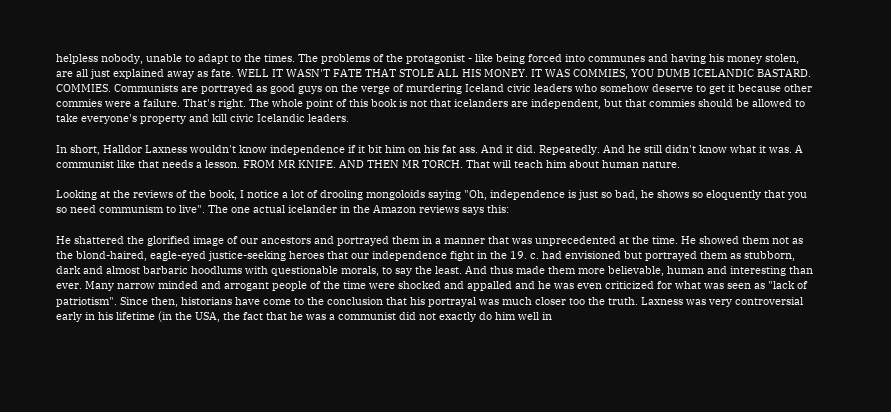helpless nobody, unable to adapt to the times. The problems of the protagonist - like being forced into communes and having his money stolen, are all just explained away as fate. WELL IT WASN'T FATE THAT STOLE ALL HIS MONEY. IT WAS COMMIES, YOU DUMB ICELANDIC BASTARD. COMMIES. Communists are portrayed as good guys on the verge of murdering Iceland civic leaders who somehow deserve to get it because other commies were a failure. That's right. The whole point of this book is not that icelanders are independent, but that commies should be allowed to take everyone's property and kill civic Icelandic leaders.

In short, Halldor Laxness wouldn't know independence if it bit him on his fat ass. And it did. Repeatedly. And he still didn't know what it was. A communist like that needs a lesson. FROM MR KNIFE. AND THEN MR TORCH. That will teach him about human nature.

Looking at the reviews of the book, I notice a lot of drooling mongoloids saying "Oh, independence is just so bad, he shows so eloquently that you so need communism to live". The one actual icelander in the Amazon reviews says this:

He shattered the glorified image of our ancestors and portrayed them in a manner that was unprecedented at the time. He showed them not as the blond-haired, eagle-eyed justice-seeking heroes that our independence fight in the 19. c. had envisioned but portrayed them as stubborn, dark and almost barbaric hoodlums with questionable morals, to say the least. And thus made them more believable, human and interesting than ever. Many narrow minded and arrogant people of the time were shocked and appalled and he was even criticized for what was seen as "lack of patriotism". Since then, historians have come to the conclusion that his portrayal was much closer too the truth. Laxness was very controversial early in his lifetime (in the USA, the fact that he was a communist did not exactly do him well in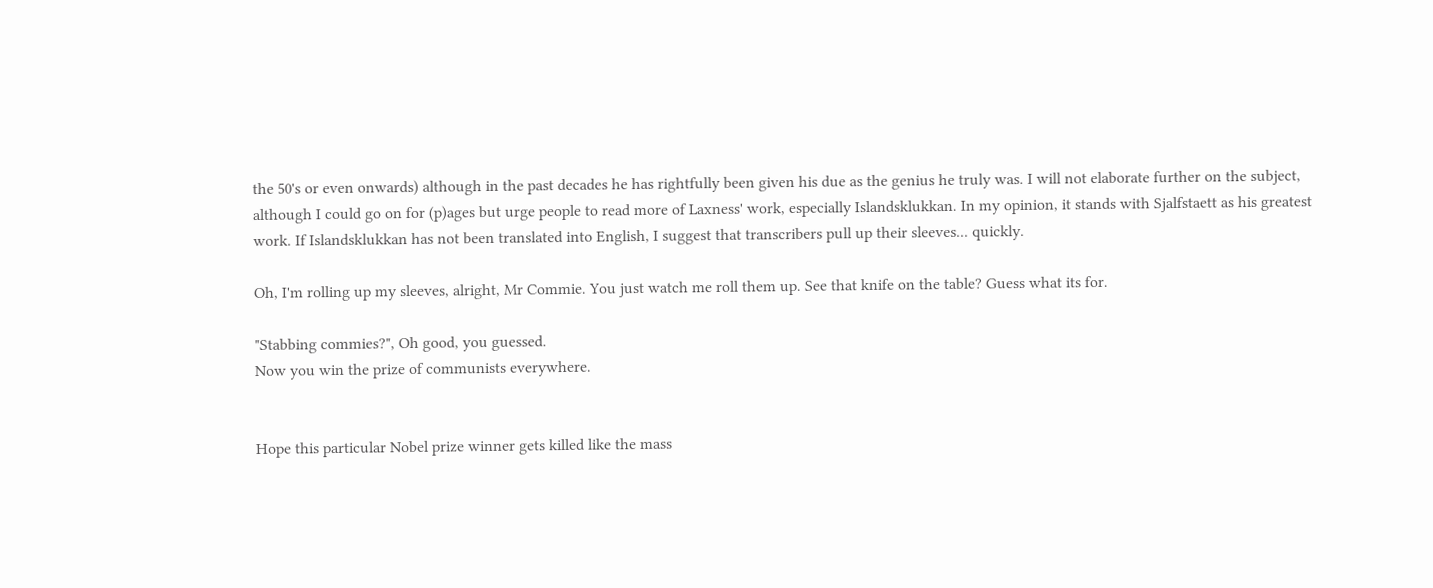the 50's or even onwards) although in the past decades he has rightfully been given his due as the genius he truly was. I will not elaborate further on the subject, although I could go on for (p)ages but urge people to read more of Laxness' work, especially Islandsklukkan. In my opinion, it stands with Sjalfstaett as his greatest work. If Islandsklukkan has not been translated into English, I suggest that transcribers pull up their sleeves... quickly.

Oh, I'm rolling up my sleeves, alright, Mr Commie. You just watch me roll them up. See that knife on the table? Guess what its for.

"Stabbing commies?", Oh good, you guessed.
Now you win the prize of communists everywhere.


Hope this particular Nobel prize winner gets killed like the mass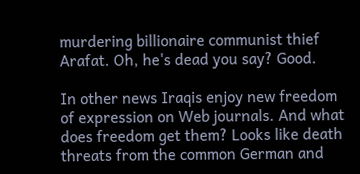murdering billionaire communist thief Arafat. Oh, he's dead you say? Good.

In other news Iraqis enjoy new freedom of expression on Web journals. And what does freedom get them? Looks like death threats from the common German and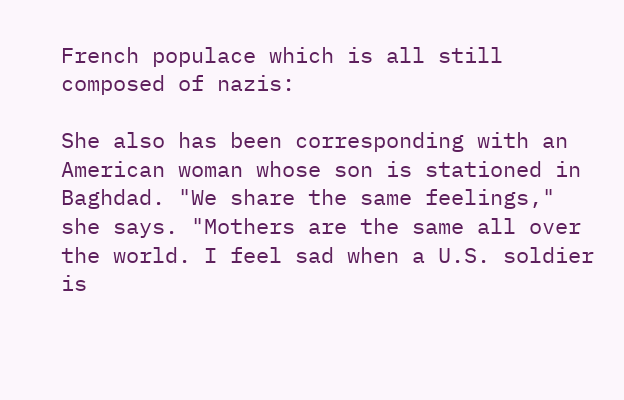French populace which is all still composed of nazis:

She also has been corresponding with an American woman whose son is stationed in Baghdad. "We share the same feelings," she says. "Mothers are the same all over the world. I feel sad when a U.S. soldier is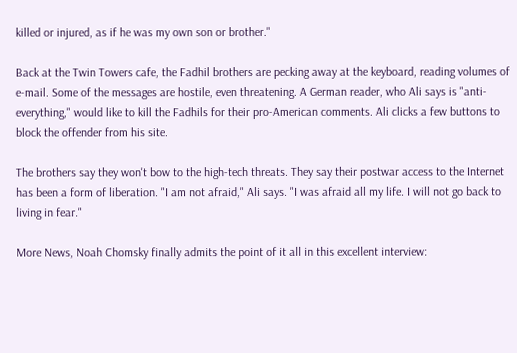killed or injured, as if he was my own son or brother."

Back at the Twin Towers cafe, the Fadhil brothers are pecking away at the keyboard, reading volumes of e-mail. Some of the messages are hostile, even threatening. A German reader, who Ali says is "anti-everything," would like to kill the Fadhils for their pro-American comments. Ali clicks a few buttons to block the offender from his site.

The brothers say they won't bow to the high-tech threats. They say their postwar access to the Internet has been a form of liberation. "I am not afraid," Ali says. "I was afraid all my life. I will not go back to living in fear."

More News, Noah Chomsky finally admits the point of it all in this excellent interview: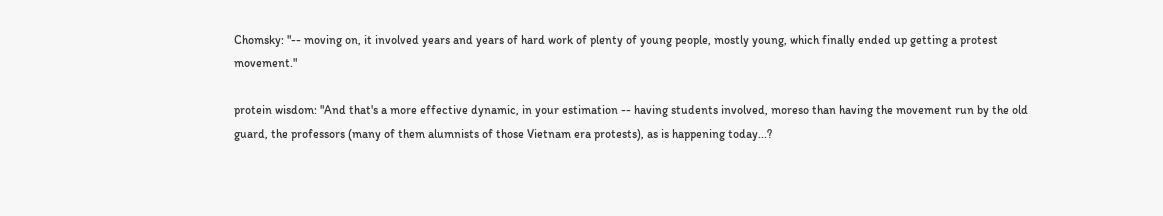Chomsky: "-- moving on, it involved years and years of hard work of plenty of young people, mostly young, which finally ended up getting a protest movement."

protein wisdom: "And that's a more effective dynamic, in your estimation -- having students involved, moreso than having the movement run by the old guard, the professors (many of them alumnists of those Vietnam era protests), as is happening today...?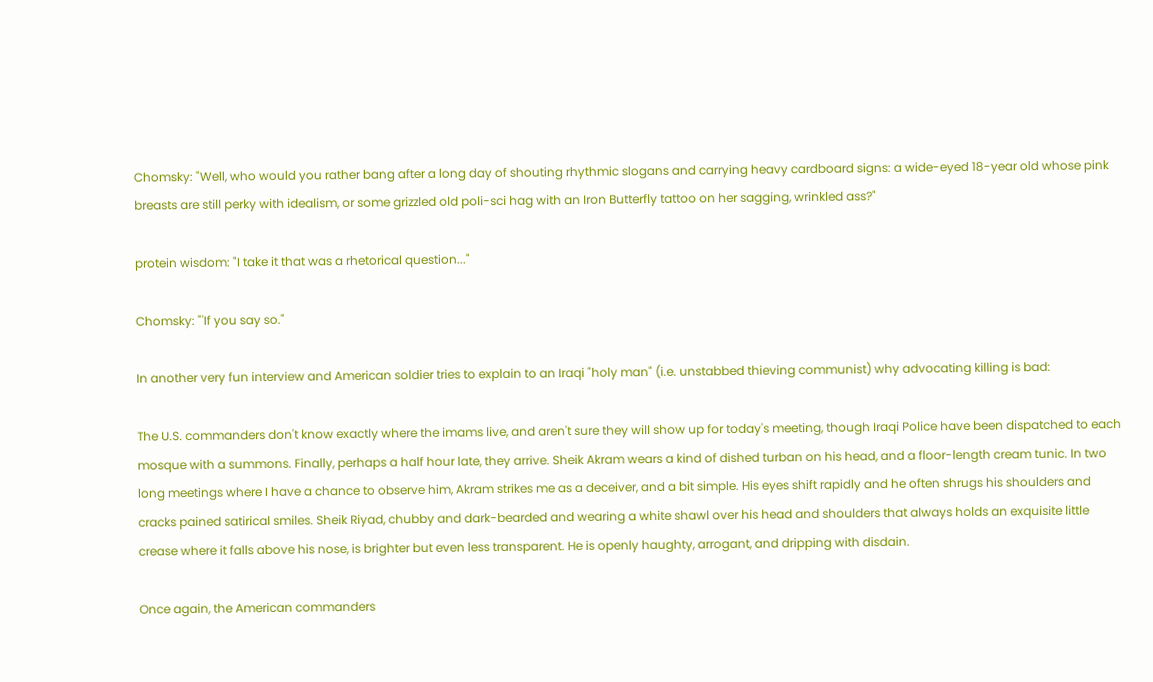Chomsky: "Well, who would you rather bang after a long day of shouting rhythmic slogans and carrying heavy cardboard signs: a wide-eyed 18-year old whose pink breasts are still perky with idealism, or some grizzled old poli-sci hag with an Iron Butterfly tattoo on her sagging, wrinkled ass?"

protein wisdom: "I take it that was a rhetorical question..."

Chomsky: "'If you say so."

In another very fun interview and American soldier tries to explain to an Iraqi "holy man" (i.e. unstabbed thieving communist) why advocating killing is bad:

The U.S. commanders don't know exactly where the imams live, and aren't sure they will show up for today's meeting, though Iraqi Police have been dispatched to each mosque with a summons. Finally, perhaps a half hour late, they arrive. Sheik Akram wears a kind of dished turban on his head, and a floor-length cream tunic. In two long meetings where I have a chance to observe him, Akram strikes me as a deceiver, and a bit simple. His eyes shift rapidly and he often shrugs his shoulders and cracks pained satirical smiles. Sheik Riyad, chubby and dark-bearded and wearing a white shawl over his head and shoulders that always holds an exquisite little crease where it falls above his nose, is brighter but even less transparent. He is openly haughty, arrogant, and dripping with disdain.

Once again, the American commanders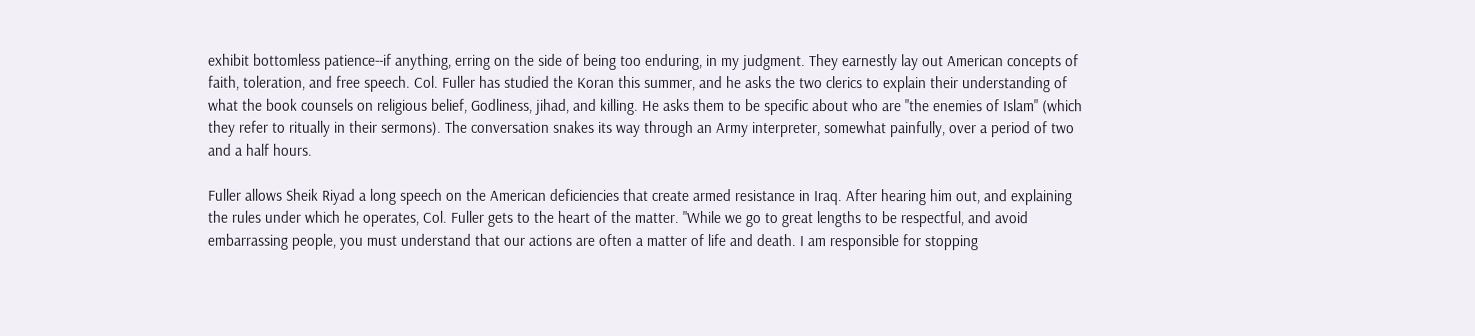exhibit bottomless patience--if anything, erring on the side of being too enduring, in my judgment. They earnestly lay out American concepts of faith, toleration, and free speech. Col. Fuller has studied the Koran this summer, and he asks the two clerics to explain their understanding of what the book counsels on religious belief, Godliness, jihad, and killing. He asks them to be specific about who are "the enemies of Islam" (which they refer to ritually in their sermons). The conversation snakes its way through an Army interpreter, somewhat painfully, over a period of two and a half hours.

Fuller allows Sheik Riyad a long speech on the American deficiencies that create armed resistance in Iraq. After hearing him out, and explaining the rules under which he operates, Col. Fuller gets to the heart of the matter. "While we go to great lengths to be respectful, and avoid embarrassing people, you must understand that our actions are often a matter of life and death. I am responsible for stopping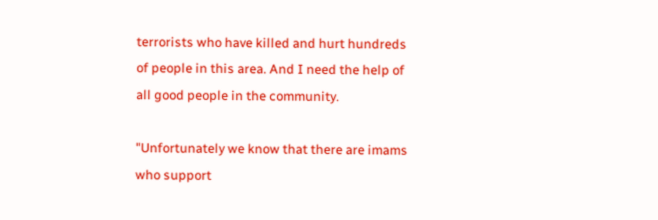terrorists who have killed and hurt hundreds of people in this area. And I need the help of all good people in the community.

"Unfortunately we know that there are imams who support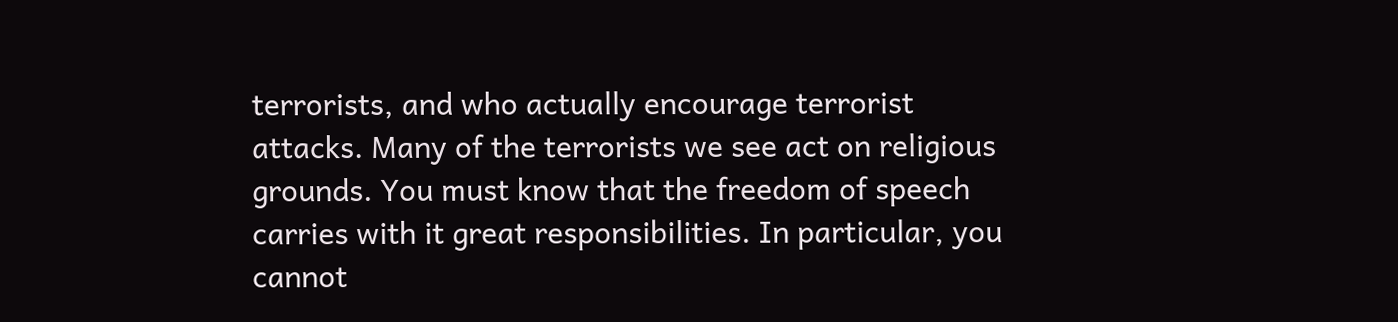terrorists, and who actually encourage terrorist attacks. Many of the terrorists we see act on religious grounds. You must know that the freedom of speech carries with it great responsibilities. In particular, you cannot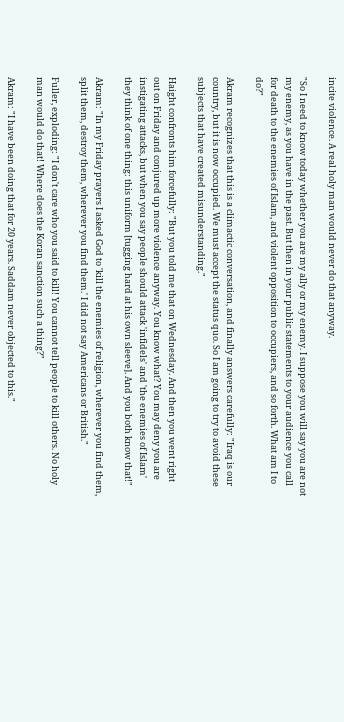incite violence. A real holy man would never do that anyway.

"So I need to know today whether you are my ally or my enemy. I suppose you will say you are not my enemy, as you have in the past. But then in your public statements to your audience you call for death to the enemies of Islam, and violent opposition to occupiers, and so forth. What am I to do?"

Akram recognizes that this is a climactic conversation, and finally answers carefully: "Iraq is our country, but it is now occupied. We must accept the status quo. So I am going to try to avoid these subjects that have created misunderstanding."

Haight confronts him forcefully: "But you told me that on Wednesday. And then you went right out on Friday and conjured up more violence anyway. You know what? You may deny you are instigating attacks, but when you say people should attack 'infidels' and 'the enemies of Islam' they think of one thing: this uniform [tugging hard at his own sleeve]. And you both know that!"

Akram: "In my Friday prayers I asked God to 'kill the enemies of religion, wherever you find them, split them, destroy them, wherever you find them.' I did not say Americans or British."

Fuller, exploding: "I don't care who you said to kill! You cannot tell people to kill others. No holy man would do that! Where does the Koran sanction such a thing?"

Akram: "I have been doing that for 20 years. Saddam never objected to this."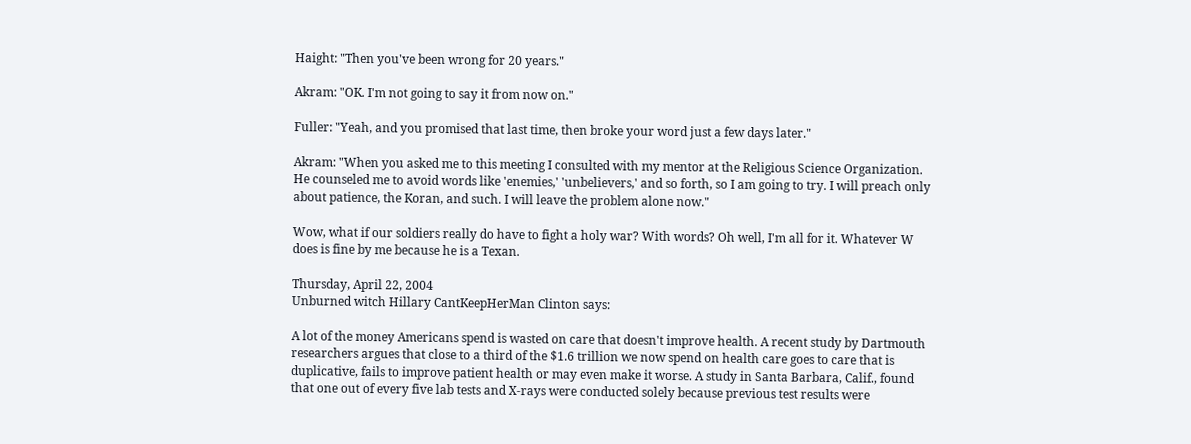Haight: "Then you've been wrong for 20 years."

Akram: "OK. I'm not going to say it from now on."

Fuller: "Yeah, and you promised that last time, then broke your word just a few days later."

Akram: "When you asked me to this meeting I consulted with my mentor at the Religious Science Organization. He counseled me to avoid words like 'enemies,' 'unbelievers,' and so forth, so I am going to try. I will preach only about patience, the Koran, and such. I will leave the problem alone now."

Wow, what if our soldiers really do have to fight a holy war? With words? Oh well, I'm all for it. Whatever W does is fine by me because he is a Texan.

Thursday, April 22, 2004
Unburned witch Hillary CantKeepHerMan Clinton says:

A lot of the money Americans spend is wasted on care that doesn't improve health. A recent study by Dartmouth researchers argues that close to a third of the $1.6 trillion we now spend on health care goes to care that is duplicative, fails to improve patient health or may even make it worse. A study in Santa Barbara, Calif., found that one out of every five lab tests and X-rays were conducted solely because previous test results were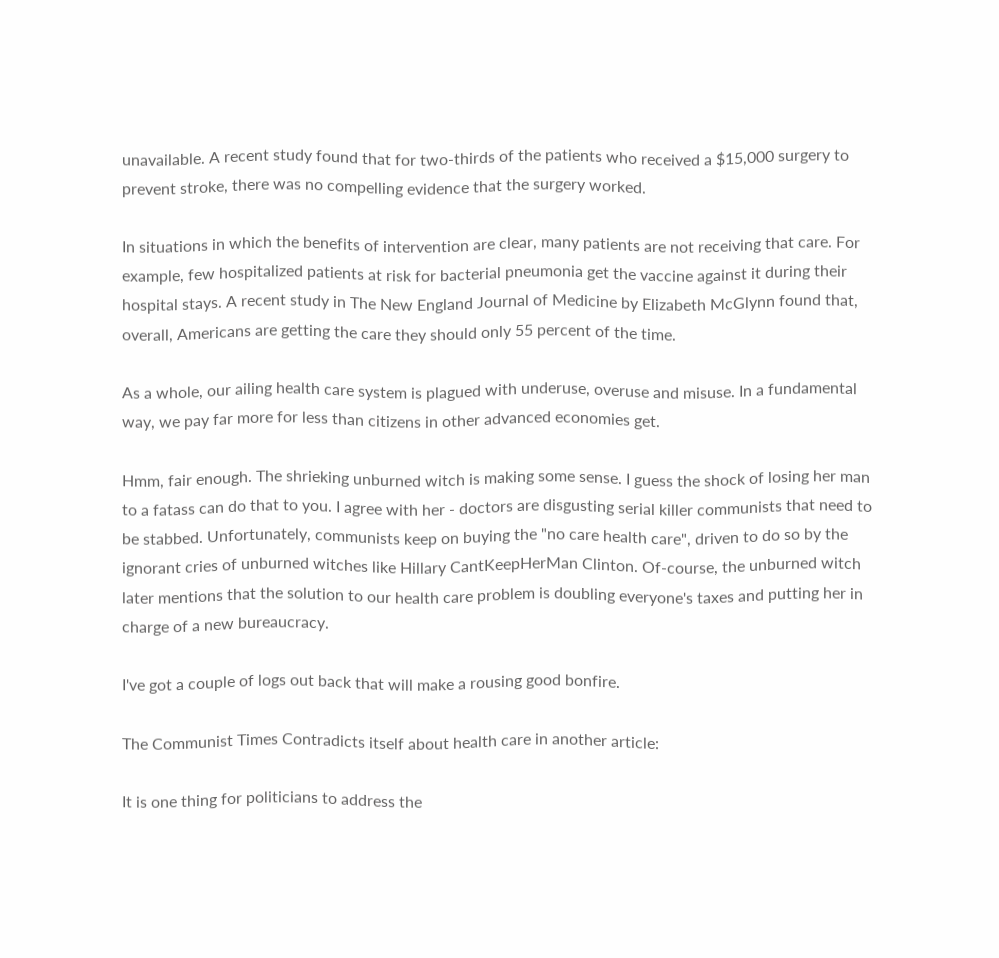unavailable. A recent study found that for two-thirds of the patients who received a $15,000 surgery to prevent stroke, there was no compelling evidence that the surgery worked.

In situations in which the benefits of intervention are clear, many patients are not receiving that care. For example, few hospitalized patients at risk for bacterial pneumonia get the vaccine against it during their hospital stays. A recent study in The New England Journal of Medicine by Elizabeth McGlynn found that, overall, Americans are getting the care they should only 55 percent of the time.

As a whole, our ailing health care system is plagued with underuse, overuse and misuse. In a fundamental way, we pay far more for less than citizens in other advanced economies get.

Hmm, fair enough. The shrieking unburned witch is making some sense. I guess the shock of losing her man to a fatass can do that to you. I agree with her - doctors are disgusting serial killer communists that need to be stabbed. Unfortunately, communists keep on buying the "no care health care", driven to do so by the ignorant cries of unburned witches like Hillary CantKeepHerMan Clinton. Of-course, the unburned witch later mentions that the solution to our health care problem is doubling everyone's taxes and putting her in charge of a new bureaucracy.

I've got a couple of logs out back that will make a rousing good bonfire.

The Communist Times Contradicts itself about health care in another article:

It is one thing for politicians to address the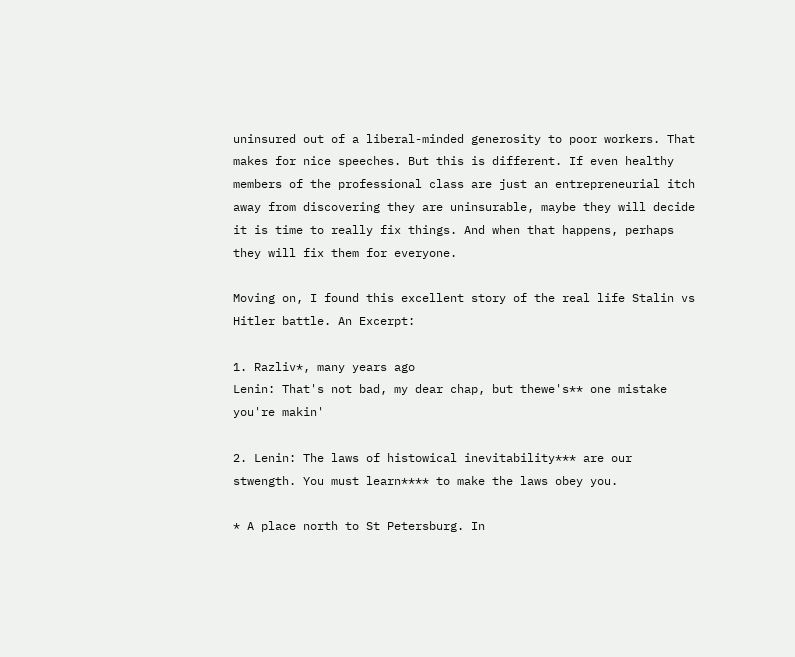uninsured out of a liberal-minded generosity to poor workers. That makes for nice speeches. But this is different. If even healthy members of the professional class are just an entrepreneurial itch away from discovering they are uninsurable, maybe they will decide it is time to really fix things. And when that happens, perhaps they will fix them for everyone.

Moving on, I found this excellent story of the real life Stalin vs Hitler battle. An Excerpt:

1. Razliv*, many years ago
Lenin: That's not bad, my dear chap, but thewe's** one mistake you're makin'

2. Lenin: The laws of histowical inevitability*** are our stwength. You must learn**** to make the laws obey you.

* A place north to St Petersburg. In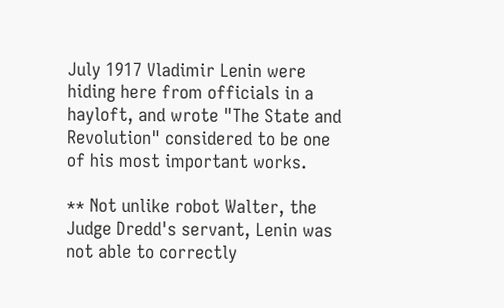July 1917 Vladimir Lenin were hiding here from officials in a hayloft, and wrote "The State and Revolution" considered to be one of his most important works.

** Not unlike robot Walter, the Judge Dredd's servant, Lenin was not able to correctly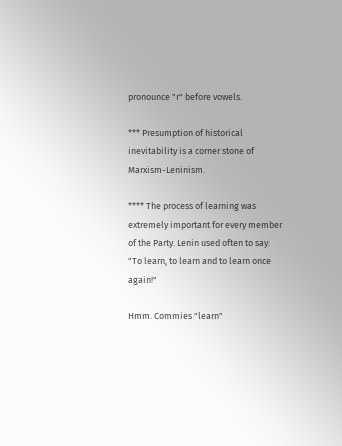pronounce "r" before vowels.

*** Presumption of historical inevitability is a corner stone of Marxism-Leninism.

**** The process of learning was extremely important for every member of the Party. Lenin used often to say: "To learn, to learn and to learn once again!"

Hmm. Commies "learn"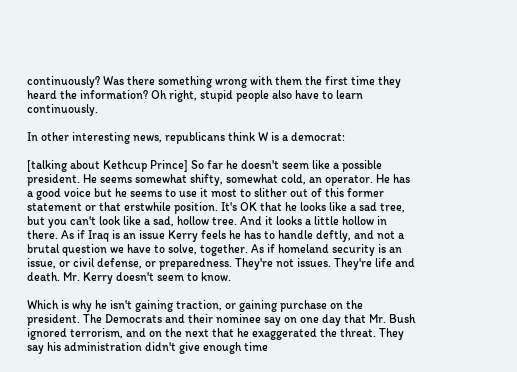continuously? Was there something wrong with them the first time they heard the information? Oh right, stupid people also have to learn continuously.

In other interesting news, republicans think W is a democrat:

[talking about Kethcup Prince] So far he doesn't seem like a possible president. He seems somewhat shifty, somewhat cold, an operator. He has a good voice but he seems to use it most to slither out of this former statement or that erstwhile position. It's OK that he looks like a sad tree, but you can't look like a sad, hollow tree. And it looks a little hollow in there. As if Iraq is an issue Kerry feels he has to handle deftly, and not a brutal question we have to solve, together. As if homeland security is an issue, or civil defense, or preparedness. They're not issues. They're life and death. Mr. Kerry doesn't seem to know.

Which is why he isn't gaining traction, or gaining purchase on the president. The Democrats and their nominee say on one day that Mr. Bush ignored terrorism, and on the next that he exaggerated the threat. They say his administration didn't give enough time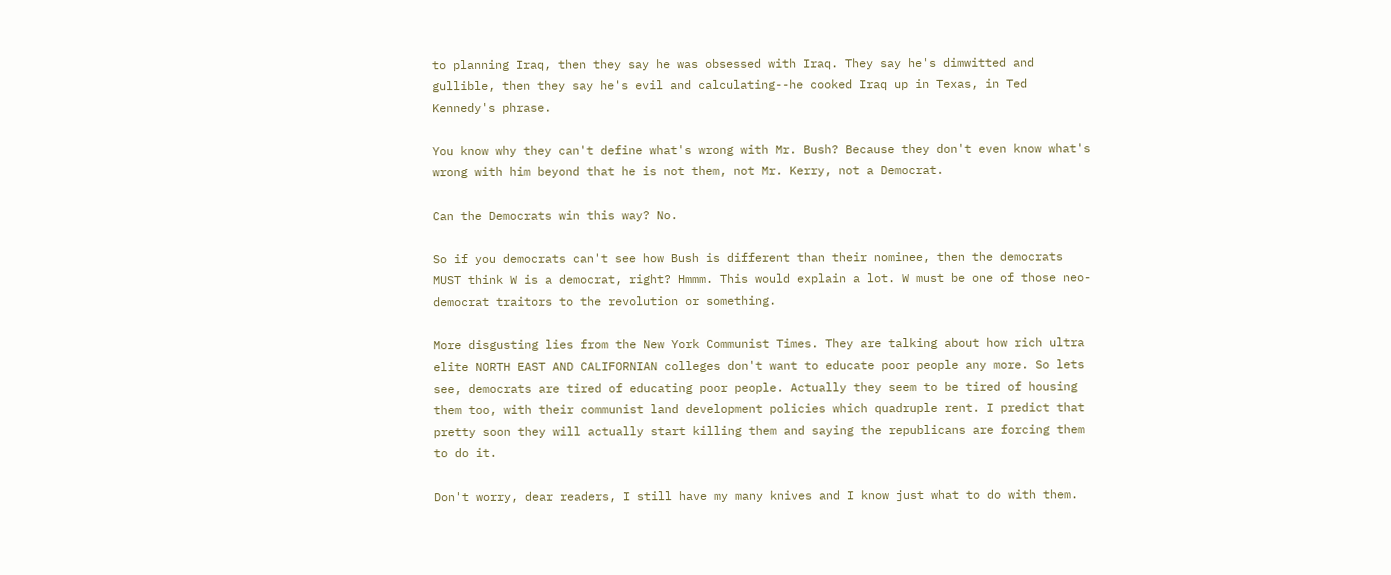to planning Iraq, then they say he was obsessed with Iraq. They say he's dimwitted and gullible, then they say he's evil and calculating--he cooked Iraq up in Texas, in Ted Kennedy's phrase.

You know why they can't define what's wrong with Mr. Bush? Because they don't even know what's wrong with him beyond that he is not them, not Mr. Kerry, not a Democrat.

Can the Democrats win this way? No.

So if you democrats can't see how Bush is different than their nominee, then the democrats MUST think W is a democrat, right? Hmmm. This would explain a lot. W must be one of those neo-democrat traitors to the revolution or something.

More disgusting lies from the New York Communist Times. They are talking about how rich ultra elite NORTH EAST AND CALIFORNIAN colleges don't want to educate poor people any more. So lets see, democrats are tired of educating poor people. Actually they seem to be tired of housing them too, with their communist land development policies which quadruple rent. I predict that pretty soon they will actually start killing them and saying the republicans are forcing them to do it.

Don't worry, dear readers, I still have my many knives and I know just what to do with them.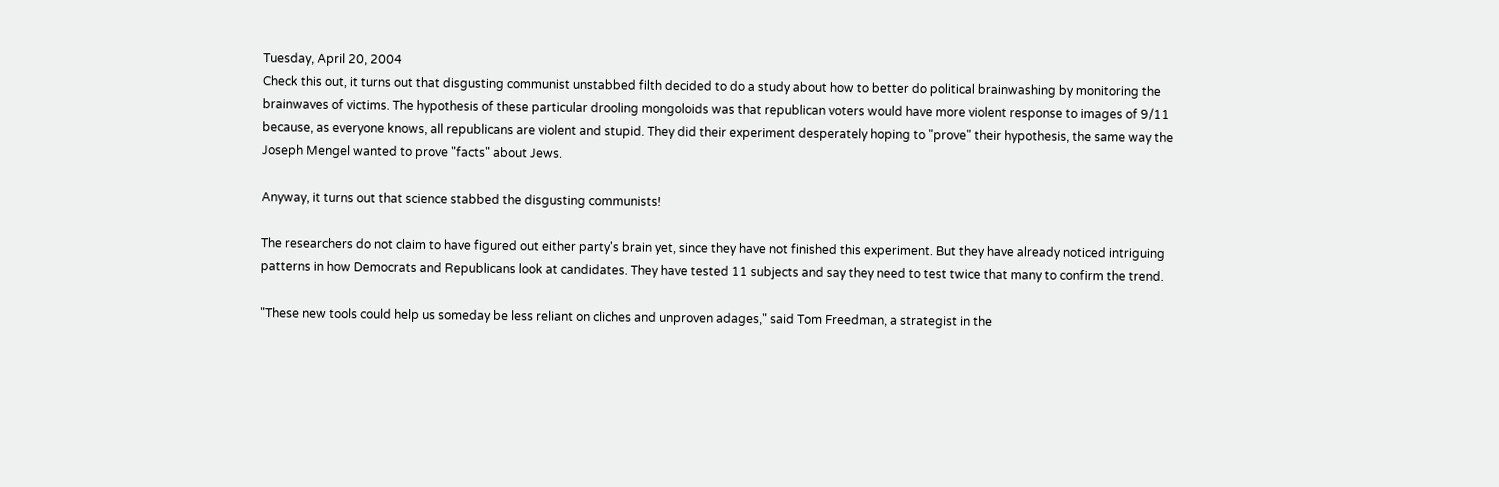Tuesday, April 20, 2004
Check this out, it turns out that disgusting communist unstabbed filth decided to do a study about how to better do political brainwashing by monitoring the brainwaves of victims. The hypothesis of these particular drooling mongoloids was that republican voters would have more violent response to images of 9/11 because, as everyone knows, all republicans are violent and stupid. They did their experiment desperately hoping to "prove" their hypothesis, the same way the Joseph Mengel wanted to prove "facts" about Jews.

Anyway, it turns out that science stabbed the disgusting communists!

The researchers do not claim to have figured out either party's brain yet, since they have not finished this experiment. But they have already noticed intriguing patterns in how Democrats and Republicans look at candidates. They have tested 11 subjects and say they need to test twice that many to confirm the trend.

"These new tools could help us someday be less reliant on cliches and unproven adages," said Tom Freedman, a strategist in the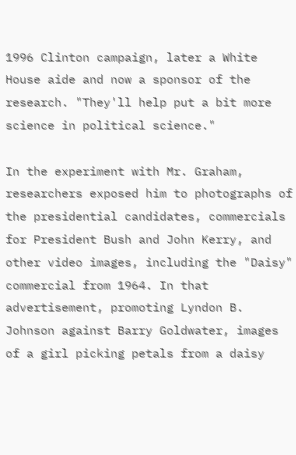1996 Clinton campaign, later a White House aide and now a sponsor of the research. "They'll help put a bit more science in political science."

In the experiment with Mr. Graham, researchers exposed him to photographs of the presidential candidates, commercials for President Bush and John Kerry, and other video images, including the "Daisy" commercial from 1964. In that advertisement, promoting Lyndon B. Johnson against Barry Goldwater, images of a girl picking petals from a daisy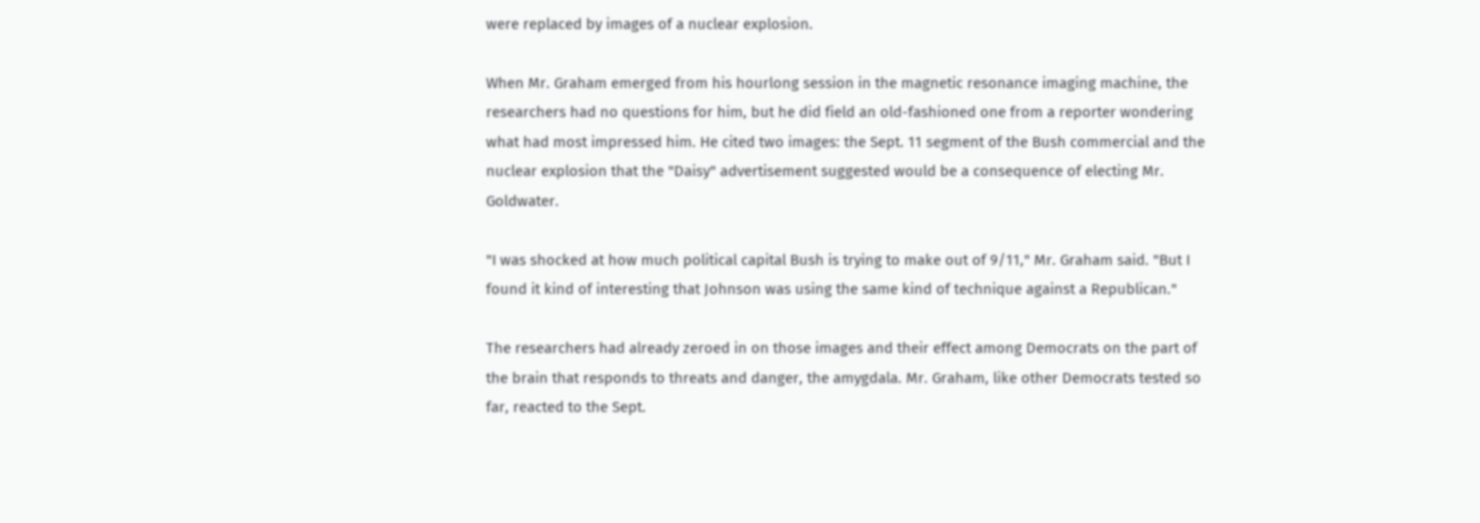were replaced by images of a nuclear explosion.

When Mr. Graham emerged from his hourlong session in the magnetic resonance imaging machine, the researchers had no questions for him, but he did field an old-fashioned one from a reporter wondering what had most impressed him. He cited two images: the Sept. 11 segment of the Bush commercial and the nuclear explosion that the "Daisy" advertisement suggested would be a consequence of electing Mr. Goldwater.

"I was shocked at how much political capital Bush is trying to make out of 9/11," Mr. Graham said. "But I found it kind of interesting that Johnson was using the same kind of technique against a Republican."

The researchers had already zeroed in on those images and their effect among Democrats on the part of the brain that responds to threats and danger, the amygdala. Mr. Graham, like other Democrats tested so far, reacted to the Sept.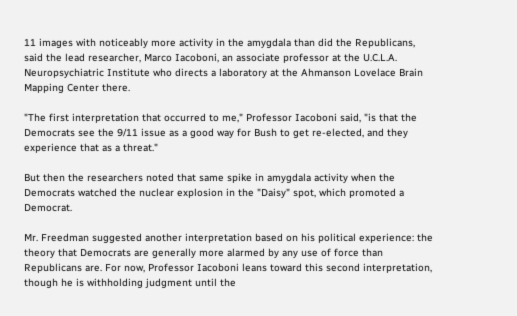11 images with noticeably more activity in the amygdala than did the Republicans, said the lead researcher, Marco Iacoboni, an associate professor at the U.C.L.A. Neuropsychiatric Institute who directs a laboratory at the Ahmanson Lovelace Brain Mapping Center there.

"The first interpretation that occurred to me," Professor Iacoboni said, "is that the Democrats see the 9/11 issue as a good way for Bush to get re-elected, and they experience that as a threat."

But then the researchers noted that same spike in amygdala activity when the Democrats watched the nuclear explosion in the "Daisy" spot, which promoted a Democrat.

Mr. Freedman suggested another interpretation based on his political experience: the theory that Democrats are generally more alarmed by any use of force than Republicans are. For now, Professor Iacoboni leans toward this second interpretation, though he is withholding judgment until the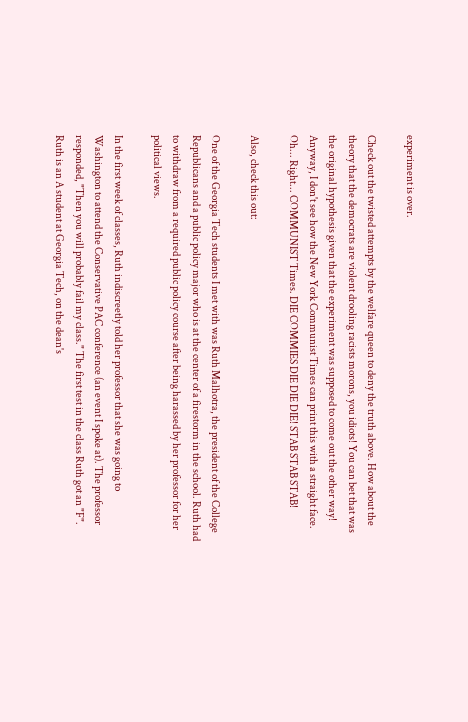experiment is over.

Check out the twisted attempts by the welfare queen to deny the truth above. How about the theory that the democrats are violent drooling racists morons, you idiots! You can bet that was the original hypothesis given that the experiment was supposed to come out the other way! Anyway, I don't see how the New York Communist Times can print this with a straight face. Oh... Right... COMMUNIST Times. DIE COMMIES DIE DIE DIE! STAB STAB STAB!

Also, check this out:

One of the Georgia Tech students I met with was Ruth Malhotra, the president of the College Republicans and a public policy major who is at the center of a firestorm in the school. Ruth had to withdraw from a required public policy course after being harassed by her professor for her political views.

In the first week of classes, Ruth indiscreetly told her professor that she was going to Washington to attend the Conservative PAC conference (an event I spoke at). The professor responded, "Then you will probably fail my class." The first test in the class Ruth got an "F". Ruth is an A student at Georgia Tech, on the dean's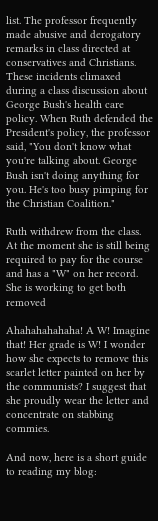list. The professor frequently made abusive and derogatory remarks in class directed at conservatives and Christians. These incidents climaxed during a class discussion about George Bush's health care policy. When Ruth defended the President's policy, the professor said, "You don't know what you're talking about. George Bush isn't doing anything for you. He's too busy pimping for the Christian Coalition."

Ruth withdrew from the class. At the moment she is still being required to pay for the course and has a "W" on her record. She is working to get both removed

Ahahahahahaha! A W! Imagine that! Her grade is W! I wonder how she expects to remove this scarlet letter painted on her by the communists? I suggest that she proudly wear the letter and concentrate on stabbing commies.

And now, here is a short guide to reading my blog: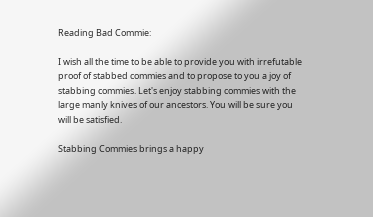Reading Bad Commie:

I wish all the time to be able to provide you with irrefutable proof of stabbed commies and to propose to you a joy of stabbing commies. Let's enjoy stabbing commies with the large manly knives of our ancestors. You will be sure you will be satisfied.

Stabbing Commies brings a happy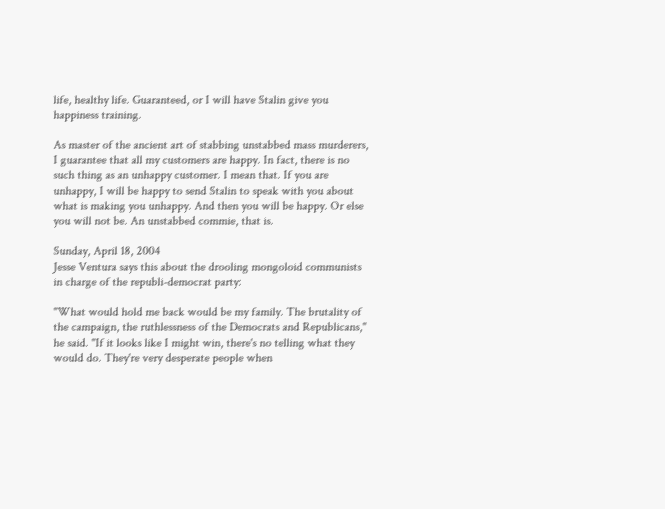life, healthy life. Guaranteed, or I will have Stalin give you happiness training.

As master of the ancient art of stabbing unstabbed mass murderers, I guarantee that all my customers are happy. In fact, there is no such thing as an unhappy customer. I mean that. If you are unhappy, I will be happy to send Stalin to speak with you about what is making you unhappy. And then you will be happy. Or else you will not be. An unstabbed commie, that is.

Sunday, April 18, 2004
Jesse Ventura says this about the drooling mongoloid communists in charge of the republi-democrat party:

"What would hold me back would be my family. The brutality of the campaign, the ruthlessness of the Democrats and Republicans," he said. "If it looks like I might win, there's no telling what they would do. They're very desperate people when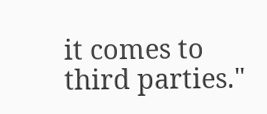it comes to third parties."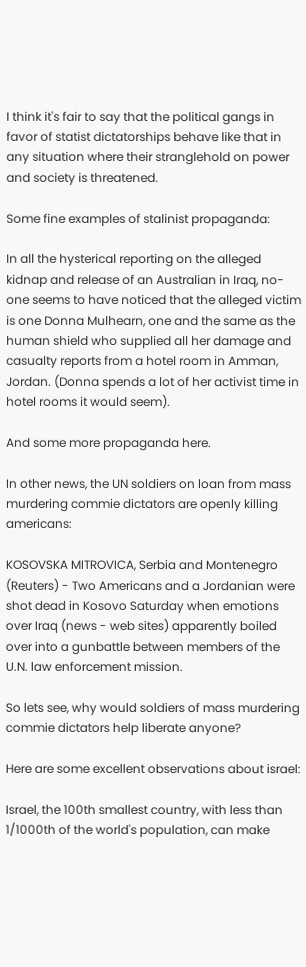I think it's fair to say that the political gangs in favor of statist dictatorships behave like that in any situation where their stranglehold on power and society is threatened.

Some fine examples of stalinist propaganda:

In all the hysterical reporting on the alleged kidnap and release of an Australian in Iraq, no-one seems to have noticed that the alleged victim is one Donna Mulhearn, one and the same as the human shield who supplied all her damage and casualty reports from a hotel room in Amman, Jordan. (Donna spends a lot of her activist time in hotel rooms it would seem).

And some more propaganda here.

In other news, the UN soldiers on loan from mass murdering commie dictators are openly killing americans:

KOSOVSKA MITROVICA, Serbia and Montenegro (Reuters) - Two Americans and a Jordanian were shot dead in Kosovo Saturday when emotions over Iraq (news - web sites) apparently boiled over into a gunbattle between members of the U.N. law enforcement mission.

So lets see, why would soldiers of mass murdering commie dictators help liberate anyone?

Here are some excellent observations about israel:

Israel, the 100th smallest country, with less than 1/1000th of the world's population, can make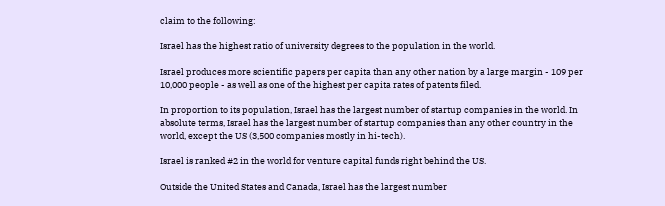claim to the following:

Israel has the highest ratio of university degrees to the population in the world.

Israel produces more scientific papers per capita than any other nation by a large margin - 109 per 10,000 people - as well as one of the highest per capita rates of patents filed.

In proportion to its population, Israel has the largest number of startup companies in the world. In absolute terms, Israel has the largest number of startup companies than any other country in the world, except the US (3,500 companies mostly in hi-tech).

Israel is ranked #2 in the world for venture capital funds right behind the US.

Outside the United States and Canada, Israel has the largest number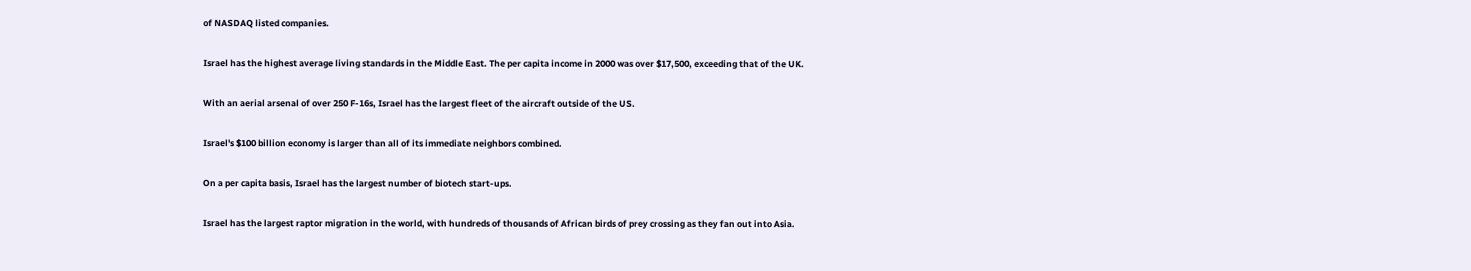of NASDAQ listed companies.

Israel has the highest average living standards in the Middle East. The per capita income in 2000 was over $17,500, exceeding that of the UK.

With an aerial arsenal of over 250 F-16s, Israel has the largest fleet of the aircraft outside of the US.

Israel's $100 billion economy is larger than all of its immediate neighbors combined.

On a per capita basis, Israel has the largest number of biotech start-ups.

Israel has the largest raptor migration in the world, with hundreds of thousands of African birds of prey crossing as they fan out into Asia.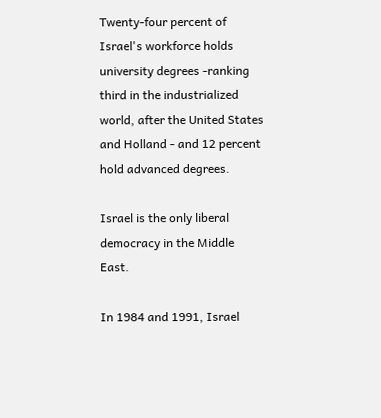Twenty-four percent of Israel's workforce holds university degrees -ranking third in the industrialized world, after the United States and Holland - and 12 percent hold advanced degrees.

Israel is the only liberal democracy in the Middle East.

In 1984 and 1991, Israel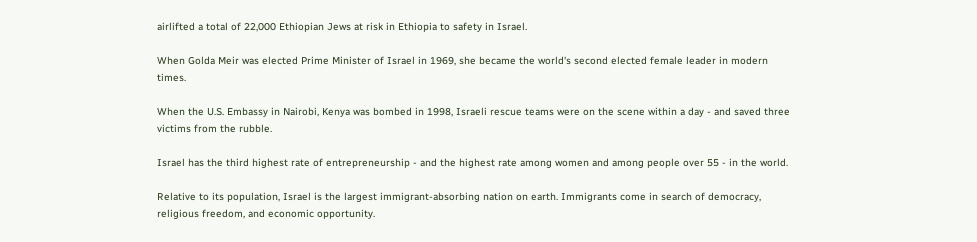airlifted a total of 22,000 Ethiopian Jews at risk in Ethiopia to safety in Israel.

When Golda Meir was elected Prime Minister of Israel in 1969, she became the world's second elected female leader in modern times.

When the U.S. Embassy in Nairobi, Kenya was bombed in 1998, Israeli rescue teams were on the scene within a day - and saved three victims from the rubble.

Israel has the third highest rate of entrepreneurship - and the highest rate among women and among people over 55 - in the world.

Relative to its population, Israel is the largest immigrant-absorbing nation on earth. Immigrants come in search of democracy, religious freedom, and economic opportunity.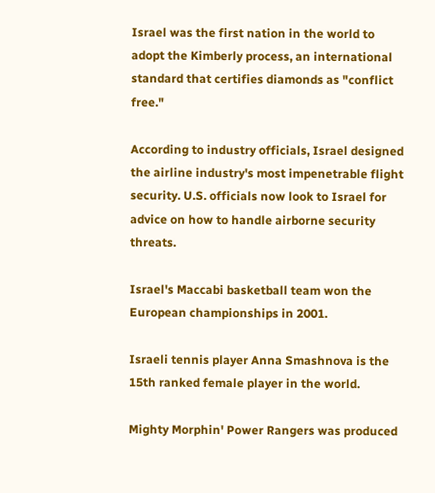Israel was the first nation in the world to adopt the Kimberly process, an international standard that certifies diamonds as "conflict free."

According to industry officials, Israel designed the airline industry's most impenetrable flight security. U.S. officials now look to Israel for advice on how to handle airborne security threats.

Israel's Maccabi basketball team won the European championships in 2001.

Israeli tennis player Anna Smashnova is the 15th ranked female player in the world.

Mighty Morphin' Power Rangers was produced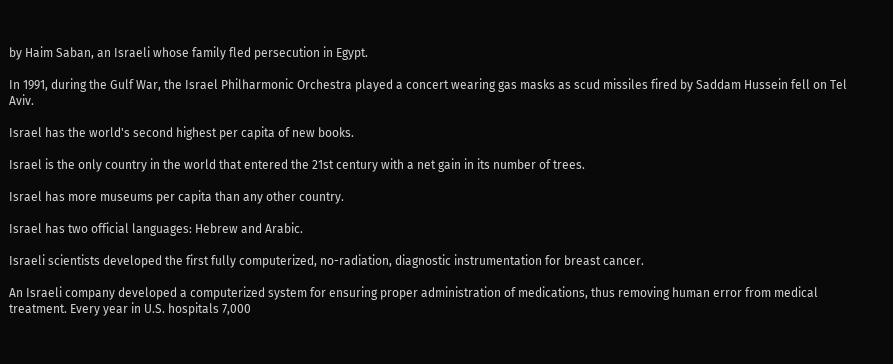by Haim Saban, an Israeli whose family fled persecution in Egypt.

In 1991, during the Gulf War, the Israel Philharmonic Orchestra played a concert wearing gas masks as scud missiles fired by Saddam Hussein fell on Tel Aviv.

Israel has the world's second highest per capita of new books.

Israel is the only country in the world that entered the 21st century with a net gain in its number of trees.

Israel has more museums per capita than any other country.

Israel has two official languages: Hebrew and Arabic.

Israeli scientists developed the first fully computerized, no-radiation, diagnostic instrumentation for breast cancer.

An Israeli company developed a computerized system for ensuring proper administration of medications, thus removing human error from medical treatment. Every year in U.S. hospitals 7,000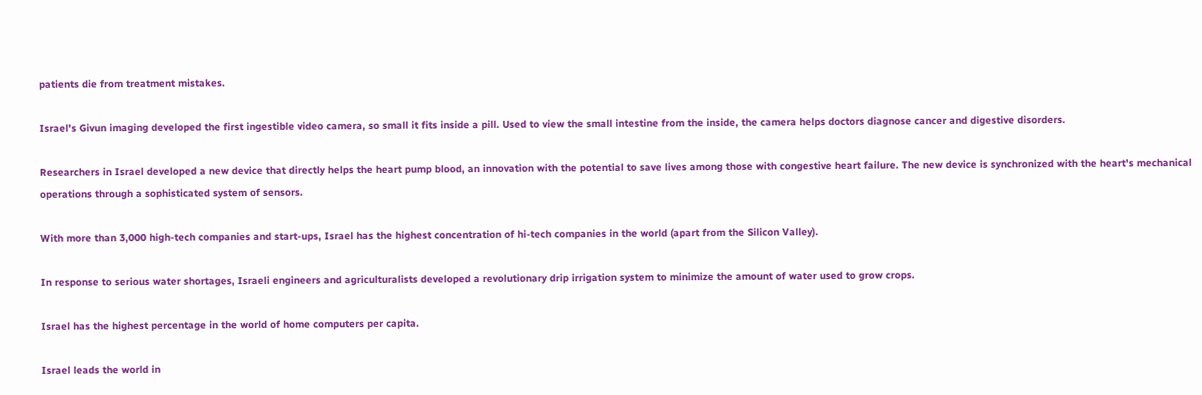patients die from treatment mistakes.

Israel's Givun imaging developed the first ingestible video camera, so small it fits inside a pill. Used to view the small intestine from the inside, the camera helps doctors diagnose cancer and digestive disorders.

Researchers in Israel developed a new device that directly helps the heart pump blood, an innovation with the potential to save lives among those with congestive heart failure. The new device is synchronized with the heart's mechanical operations through a sophisticated system of sensors.

With more than 3,000 high-tech companies and start-ups, Israel has the highest concentration of hi-tech companies in the world (apart from the Silicon Valley).

In response to serious water shortages, Israeli engineers and agriculturalists developed a revolutionary drip irrigation system to minimize the amount of water used to grow crops.

Israel has the highest percentage in the world of home computers per capita.

Israel leads the world in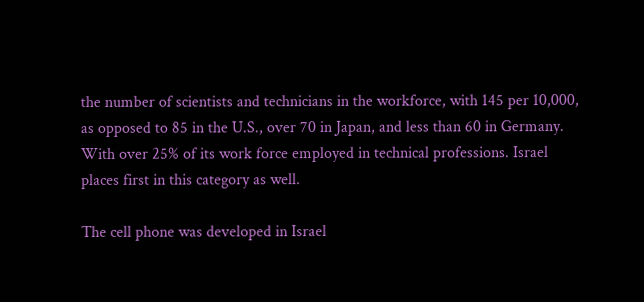the number of scientists and technicians in the workforce, with 145 per 10,000, as opposed to 85 in the U.S., over 70 in Japan, and less than 60 in Germany. With over 25% of its work force employed in technical professions. Israel places first in this category as well.

The cell phone was developed in Israel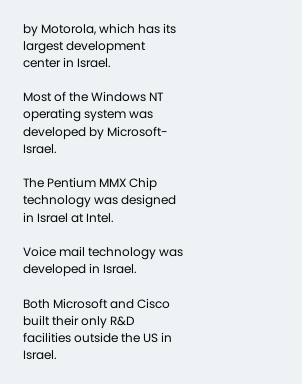by Motorola, which has its largest development center in Israel.

Most of the Windows NT operating system was developed by Microsoft-Israel.

The Pentium MMX Chip technology was designed in Israel at Intel.

Voice mail technology was developed in Israel.

Both Microsoft and Cisco built their only R&D facilities outside the US in Israel.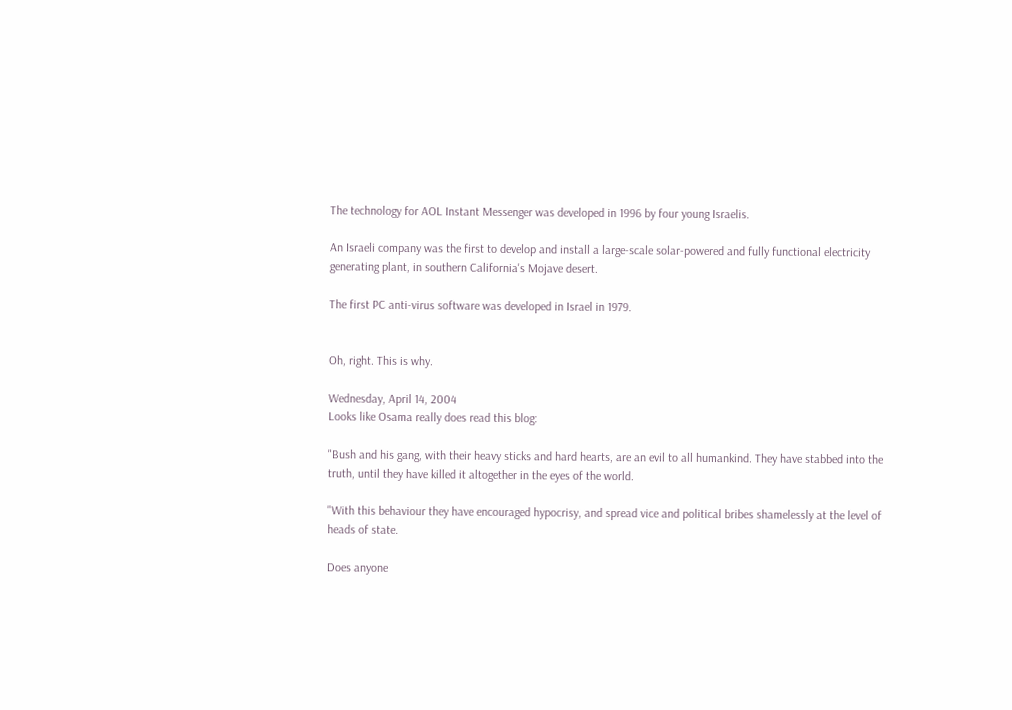The technology for AOL Instant Messenger was developed in 1996 by four young Israelis.

An Israeli company was the first to develop and install a large-scale solar-powered and fully functional electricity generating plant, in southern California's Mojave desert.

The first PC anti-virus software was developed in Israel in 1979.


Oh, right. This is why.

Wednesday, April 14, 2004
Looks like Osama really does read this blog:

"Bush and his gang, with their heavy sticks and hard hearts, are an evil to all humankind. They have stabbed into the truth, until they have killed it altogether in the eyes of the world.

"With this behaviour they have encouraged hypocrisy, and spread vice and political bribes shamelessly at the level of heads of state.

Does anyone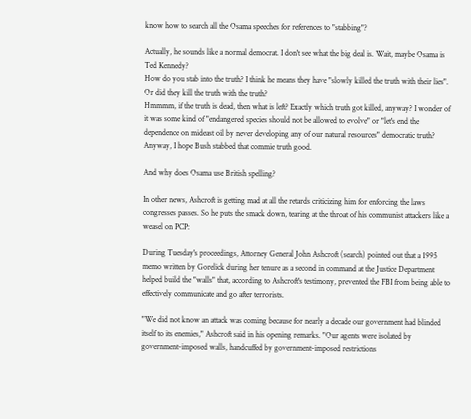know how to search all the Osama speeches for references to "stabbing"?

Actually, he sounds like a normal democrat. I don't see what the big deal is. Wait, maybe Osama is Ted Kennedy?
How do you stab into the truth? I think he means they have "slowly killed the truth with their lies". Or did they kill the truth with the truth?
Hmmmm, if the truth is dead, then what is left? Exactly which truth got killed, anyway? I wonder of it was some kind of "endangered species should not be allowed to evolve" or "let's end the dependence on mideast oil by never developing any of our natural resources" democratic truth? Anyway, I hope Bush stabbed that commie truth good.

And why does Osama use British spelling?

In other news, Ashcroft is getting mad at all the retards criticizing him for enforcing the laws congresses passes. So he puts the smack down, tearing at the throat of his communist attackers like a weasel on PCP:

During Tuesday's proceedings, Attorney General John Ashcroft (search) pointed out that a 1995 memo written by Gorelick during her tenure as a second in command at the Justice Department helped build the "walls" that, according to Ashcroft's testimony, prevented the FBI from being able to effectively communicate and go after terrorists.

"We did not know an attack was coming because for nearly a decade our government had blinded itself to its enemies," Ashcroft said in his opening remarks. "Our agents were isolated by government-imposed walls, handcuffed by government-imposed restrictions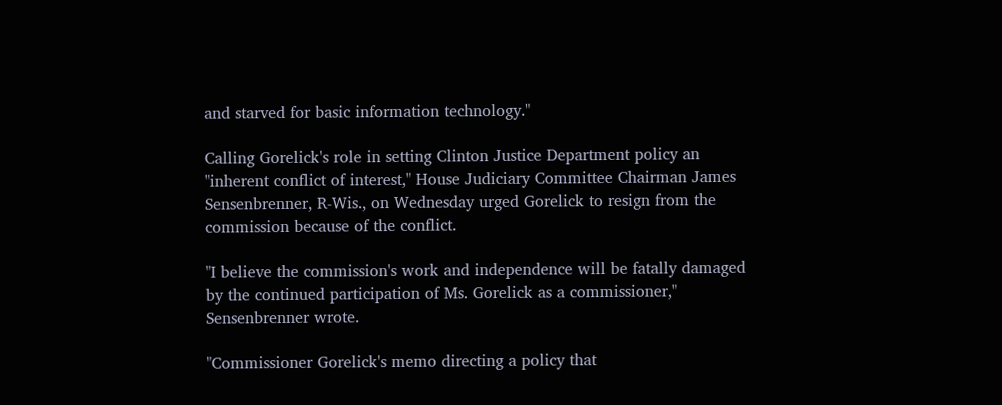and starved for basic information technology."

Calling Gorelick's role in setting Clinton Justice Department policy an "inherent conflict of interest," House Judiciary Committee Chairman James Sensenbrenner, R-Wis., on Wednesday urged Gorelick to resign from the commission because of the conflict.

"I believe the commission's work and independence will be fatally damaged by the continued participation of Ms. Gorelick as a commissioner," Sensenbrenner wrote.

"Commissioner Gorelick's memo directing a policy that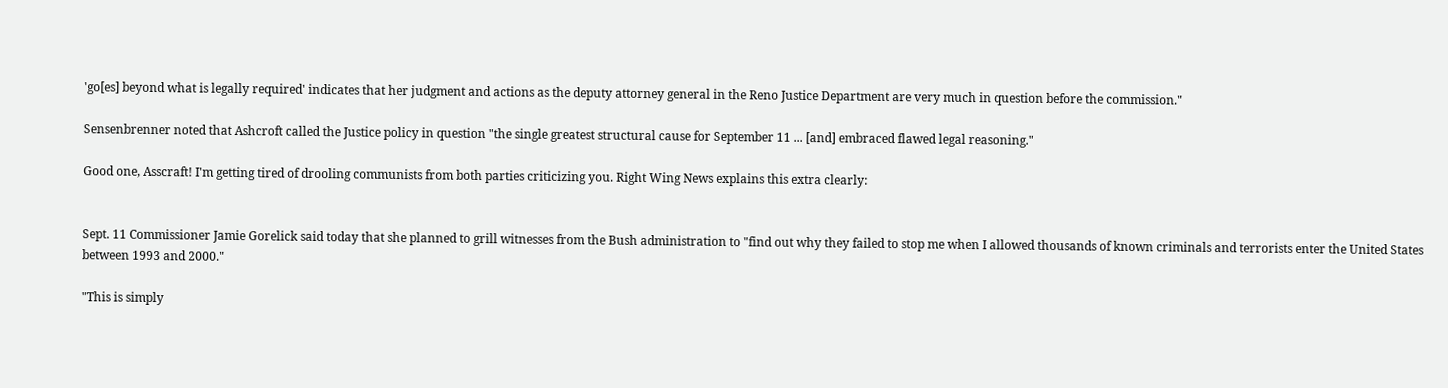'go[es] beyond what is legally required' indicates that her judgment and actions as the deputy attorney general in the Reno Justice Department are very much in question before the commission."

Sensenbrenner noted that Ashcroft called the Justice policy in question "the single greatest structural cause for September 11 ... [and] embraced flawed legal reasoning."

Good one, Asscraft! I'm getting tired of drooling communists from both parties criticizing you. Right Wing News explains this extra clearly:


Sept. 11 Commissioner Jamie Gorelick said today that she planned to grill witnesses from the Bush administration to "find out why they failed to stop me when I allowed thousands of known criminals and terrorists enter the United States between 1993 and 2000."

"This is simply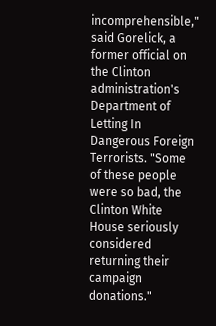incomprehensible," said Gorelick, a former official on the Clinton administration's Department of Letting In Dangerous Foreign Terrorists. "Some of these people were so bad, the Clinton White House seriously considered returning their campaign donations."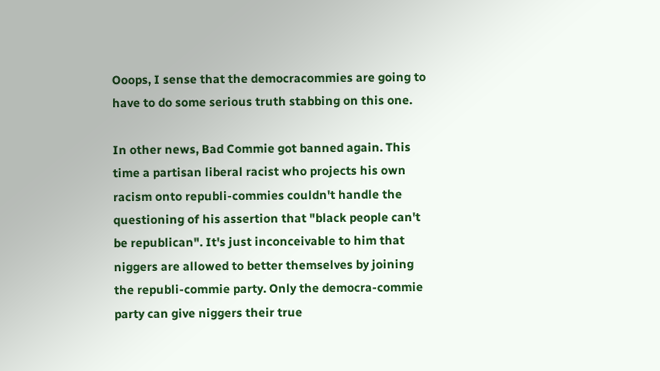Ooops, I sense that the democracommies are going to have to do some serious truth stabbing on this one.

In other news, Bad Commie got banned again. This time a partisan liberal racist who projects his own racism onto republi-commies couldn't handle the questioning of his assertion that "black people can't be republican". It's just inconceivable to him that niggers are allowed to better themselves by joining the republi-commie party. Only the democra-commie party can give niggers their true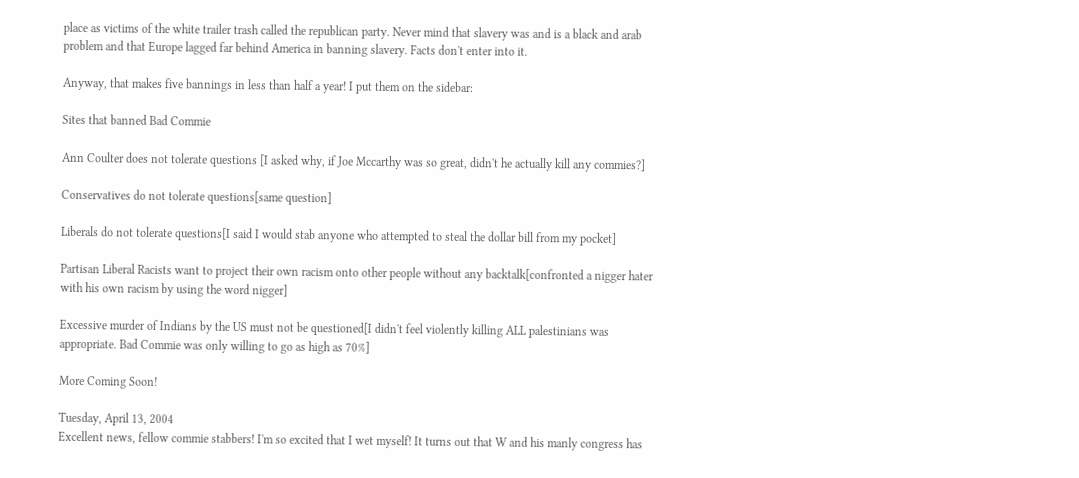place as victims of the white trailer trash called the republican party. Never mind that slavery was and is a black and arab problem and that Europe lagged far behind America in banning slavery. Facts don't enter into it.

Anyway, that makes five bannings in less than half a year! I put them on the sidebar:

Sites that banned Bad Commie

Ann Coulter does not tolerate questions [I asked why, if Joe Mccarthy was so great, didn't he actually kill any commies?]

Conservatives do not tolerate questions[same question]

Liberals do not tolerate questions[I said I would stab anyone who attempted to steal the dollar bill from my pocket]

Partisan Liberal Racists want to project their own racism onto other people without any backtalk[confronted a nigger hater with his own racism by using the word nigger]

Excessive murder of Indians by the US must not be questioned[I didn't feel violently killing ALL palestinians was appropriate. Bad Commie was only willing to go as high as 70%]

More Coming Soon!

Tuesday, April 13, 2004
Excellent news, fellow commie stabbers! I'm so excited that I wet myself! It turns out that W and his manly congress has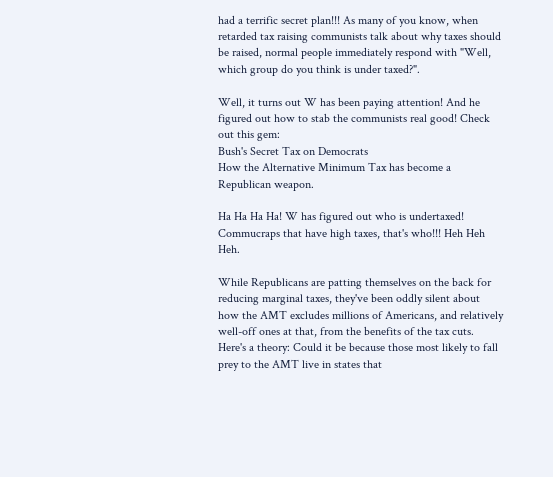had a terrific secret plan!!! As many of you know, when retarded tax raising communists talk about why taxes should be raised, normal people immediately respond with "Well, which group do you think is under taxed?".

Well, it turns out W has been paying attention! And he figured out how to stab the communists real good! Check out this gem:
Bush's Secret Tax on Democrats
How the Alternative Minimum Tax has become a Republican weapon.

Ha Ha Ha Ha! W has figured out who is undertaxed! Commucraps that have high taxes, that's who!!! Heh Heh Heh.

While Republicans are patting themselves on the back for reducing marginal taxes, they've been oddly silent about how the AMT excludes millions of Americans, and relatively well-off ones at that, from the benefits of the tax cuts. Here's a theory: Could it be because those most likely to fall prey to the AMT live in states that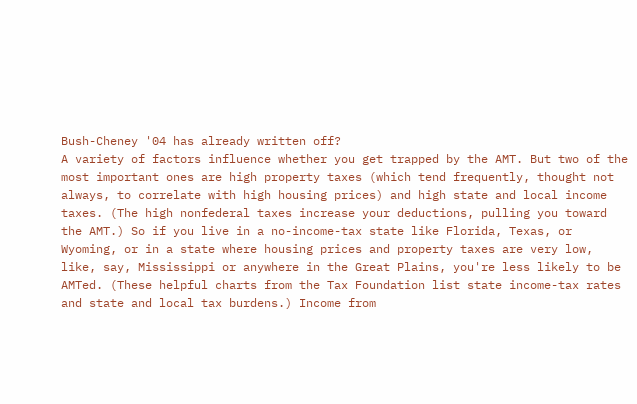Bush-Cheney '04 has already written off?
A variety of factors influence whether you get trapped by the AMT. But two of the most important ones are high property taxes (which tend frequently, thought not always, to correlate with high housing prices) and high state and local income taxes. (The high nonfederal taxes increase your deductions, pulling you toward the AMT.) So if you live in a no-income-tax state like Florida, Texas, or Wyoming, or in a state where housing prices and property taxes are very low, like, say, Mississippi or anywhere in the Great Plains, you're less likely to be AMTed. (These helpful charts from the Tax Foundation list state income-tax rates and state and local tax burdens.) Income from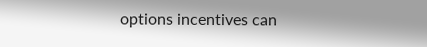options incentives can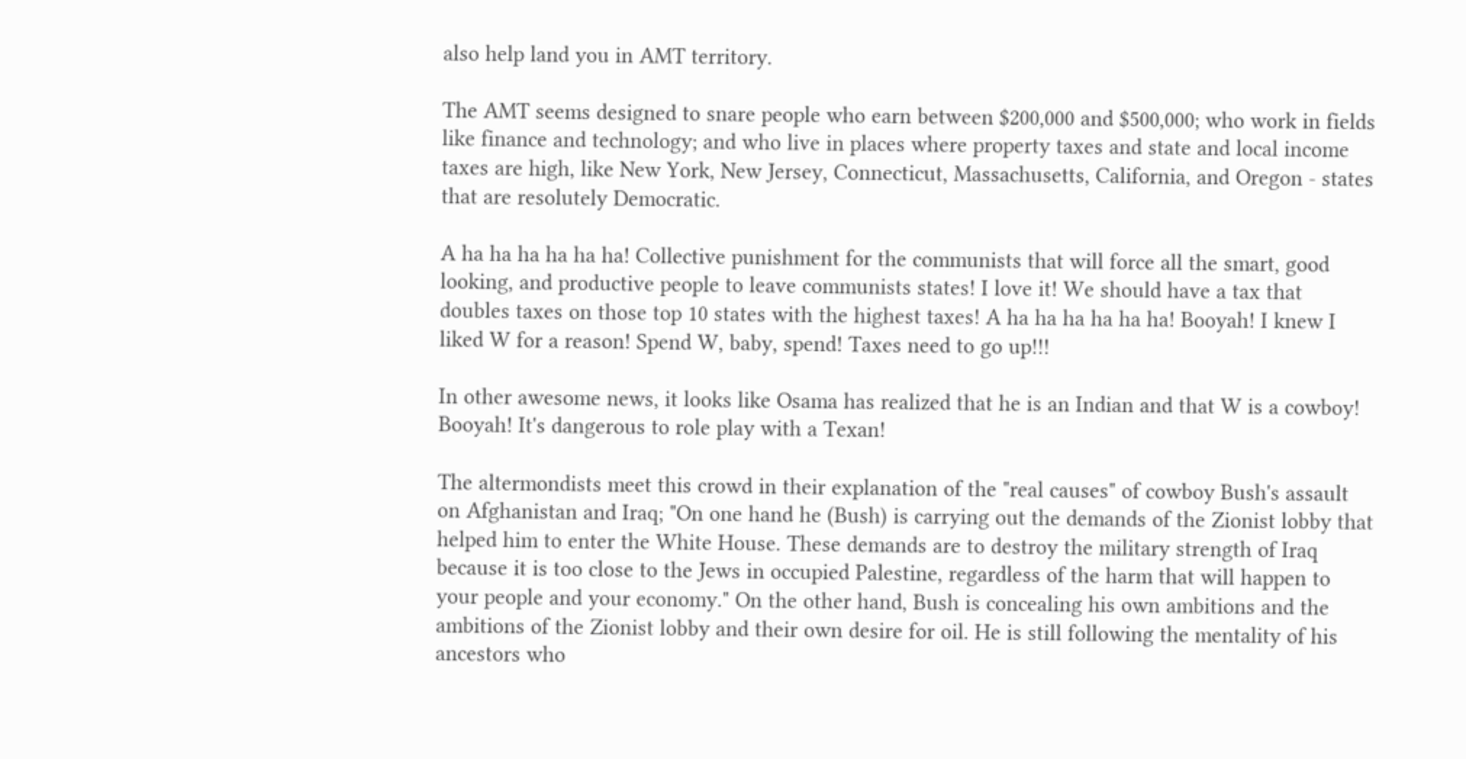also help land you in AMT territory.

The AMT seems designed to snare people who earn between $200,000 and $500,000; who work in fields like finance and technology; and who live in places where property taxes and state and local income taxes are high, like New York, New Jersey, Connecticut, Massachusetts, California, and Oregon - states that are resolutely Democratic.

A ha ha ha ha ha ha! Collective punishment for the communists that will force all the smart, good looking, and productive people to leave communists states! I love it! We should have a tax that doubles taxes on those top 10 states with the highest taxes! A ha ha ha ha ha ha! Booyah! I knew I liked W for a reason! Spend W, baby, spend! Taxes need to go up!!!

In other awesome news, it looks like Osama has realized that he is an Indian and that W is a cowboy! Booyah! It's dangerous to role play with a Texan!

The altermondists meet this crowd in their explanation of the "real causes" of cowboy Bush's assault on Afghanistan and Iraq; "On one hand he (Bush) is carrying out the demands of the Zionist lobby that helped him to enter the White House. These demands are to destroy the military strength of Iraq because it is too close to the Jews in occupied Palestine, regardless of the harm that will happen to your people and your economy." On the other hand, Bush is concealing his own ambitions and the ambitions of the Zionist lobby and their own desire for oil. He is still following the mentality of his ancestors who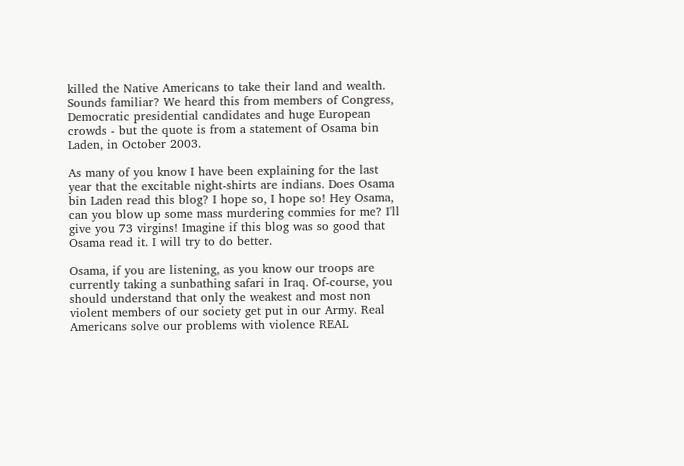killed the Native Americans to take their land and wealth. Sounds familiar? We heard this from members of Congress, Democratic presidential candidates and huge European crowds - but the quote is from a statement of Osama bin Laden, in October 2003.

As many of you know I have been explaining for the last year that the excitable night-shirts are indians. Does Osama bin Laden read this blog? I hope so, I hope so! Hey Osama, can you blow up some mass murdering commies for me? I'll give you 73 virgins! Imagine if this blog was so good that Osama read it. I will try to do better.

Osama, if you are listening, as you know our troops are currently taking a sunbathing safari in Iraq. Of-course, you should understand that only the weakest and most non violent members of our society get put in our Army. Real Americans solve our problems with violence REAL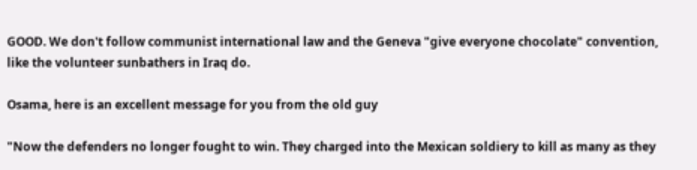GOOD. We don't follow communist international law and the Geneva "give everyone chocolate" convention, like the volunteer sunbathers in Iraq do.

Osama, here is an excellent message for you from the old guy

"Now the defenders no longer fought to win. They charged into the Mexican soldiery to kill as many as they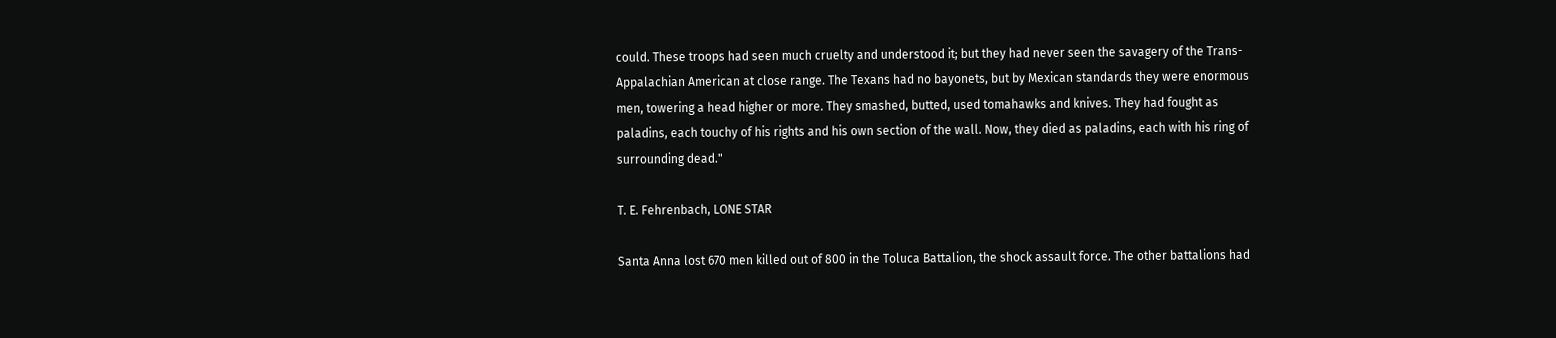could. These troops had seen much cruelty and understood it; but they had never seen the savagery of the Trans-Appalachian American at close range. The Texans had no bayonets, but by Mexican standards they were enormous men, towering a head higher or more. They smashed, butted, used tomahawks and knives. They had fought as paladins, each touchy of his rights and his own section of the wall. Now, they died as paladins, each with his ring of surrounding dead."

T. E. Fehrenbach, LONE STAR

Santa Anna lost 670 men killed out of 800 in the Toluca Battalion, the shock assault force. The other battalions had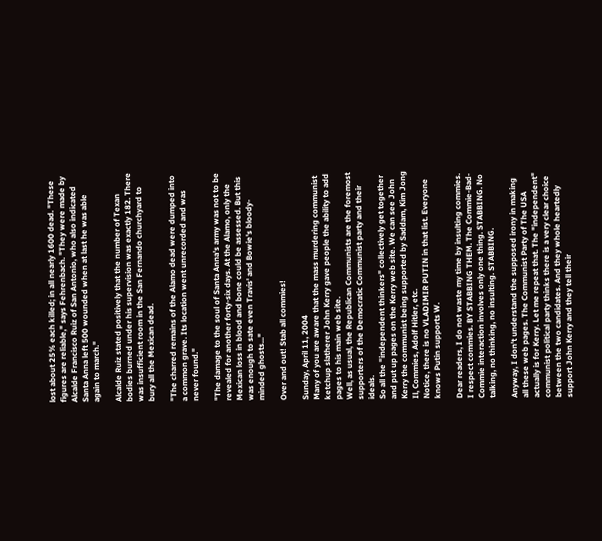lost about 25% each killed; in all nearly 1600 dead. "These figures are reliable," says Fehrenbach. "They were made by Alcalde Francisco Ruiz of San Antonio, who also indicated Santa Anna left 500 wounded when at last he was able again to march."

Alcalde Ruiz stated positively that the number of Texan bodies burned under his supervision was exactly 182. There was insufficient room in the San Fernando churchyard to bury all the Mexican dead.

"The charred remains of the Alamo dead were dumped into a common grave. Its location went unrecorded and was never found."

"The damage to the soul of Santa Anna's army was not to be revealed for another forty-six days. At the Alamo, only the Mexican loss in blood and bone could be assessed. But this was enough to sate even Travis' and Bowie's bloody-minded ghosts..."

Over and out! Stab all commies!

Sunday, April 11, 2004
Many of you are aware that the mass murdering communist ketchup slatherer John Kerry gave people the ability to add pages to his main web site.
Well, as usual, the Republican Communists are the foremost supporters of the Democratic Communist party and their ideals.
So all the "independent thinkers" collectively get together and put up pages on the Kerry web site. We can see John Kerry the communist being supported by Saddam, Kim Jong Il, Commies, Adolf Hitler, etc.
Notice, there is no VLADIMIR PUTIN in that list. Everyone knows Putin supports W.

Dear readers, I do not waste my time by insulting commies. I respect commies. BY STABBING THEM. The Commie-Bad-Commie interaction involves only one thing. STABBING. No talking, no thinking, no insulting. STABBING.

Anyway, I don't understand the supposed irony in making all these web pages. The Communist Party of The USA actually is for Kerry. Let me repeat that. The "independent" communist political party thinks there is a very clear choice between the two candidates. And they whole heartedly support John Kerry and they tell their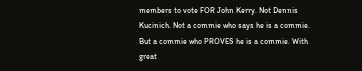members to vote FOR John Kerry. Not Dennis Kucinich. Not a commie who says he is a commie. But a commie who PROVES he is a commie. With great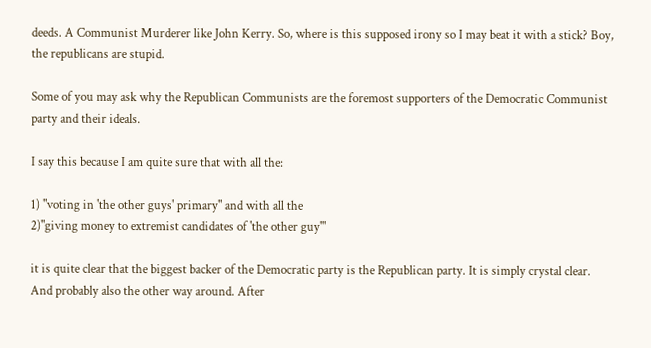deeds. A Communist Murderer like John Kerry. So, where is this supposed irony so I may beat it with a stick? Boy, the republicans are stupid.

Some of you may ask why the Republican Communists are the foremost supporters of the Democratic Communist party and their ideals.

I say this because I am quite sure that with all the:

1) "voting in 'the other guys' primary" and with all the
2)"giving money to extremist candidates of 'the other guy'"

it is quite clear that the biggest backer of the Democratic party is the Republican party. It is simply crystal clear. And probably also the other way around. After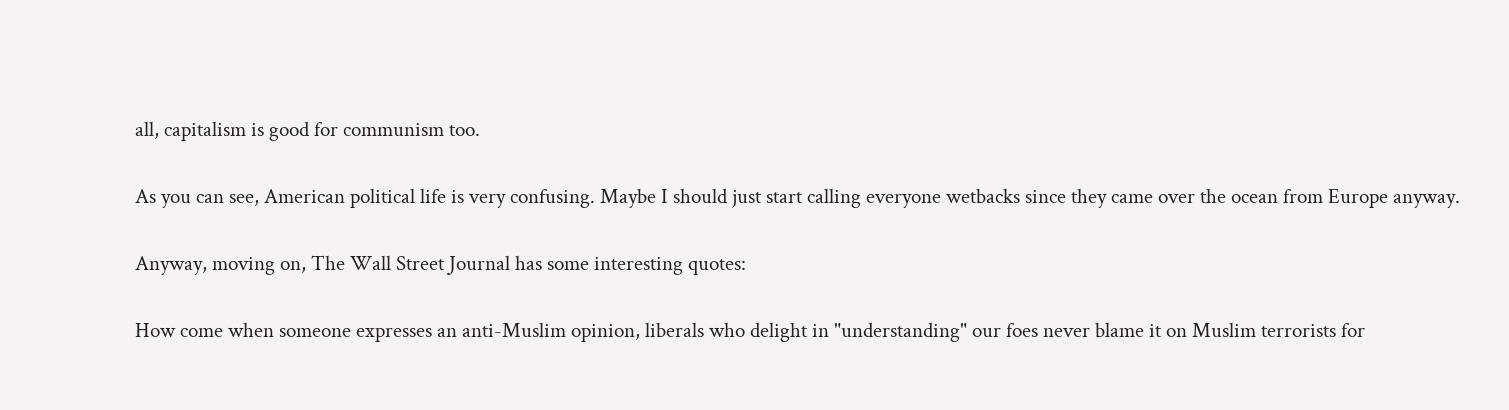all, capitalism is good for communism too.

As you can see, American political life is very confusing. Maybe I should just start calling everyone wetbacks since they came over the ocean from Europe anyway.

Anyway, moving on, The Wall Street Journal has some interesting quotes:

How come when someone expresses an anti-Muslim opinion, liberals who delight in "understanding" our foes never blame it on Muslim terrorists for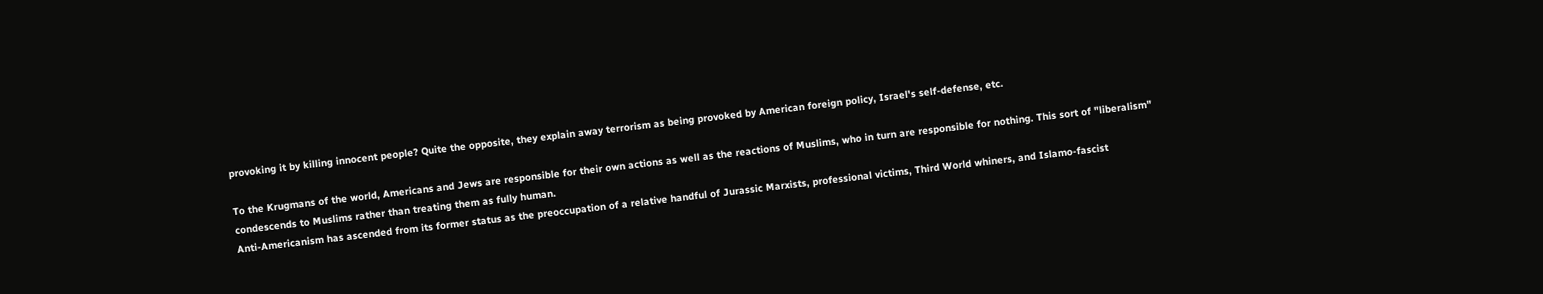provoking it by killing innocent people? Quite the opposite, they explain away terrorism as being provoked by American foreign policy, Israel's self-defense, etc.

To the Krugmans of the world, Americans and Jews are responsible for their own actions as well as the reactions of Muslims, who in turn are responsible for nothing. This sort of "liberalism" condescends to Muslims rather than treating them as fully human.
Anti-Americanism has ascended from its former status as the preoccupation of a relative handful of Jurassic Marxists, professional victims, Third World whiners, and Islamo-fascist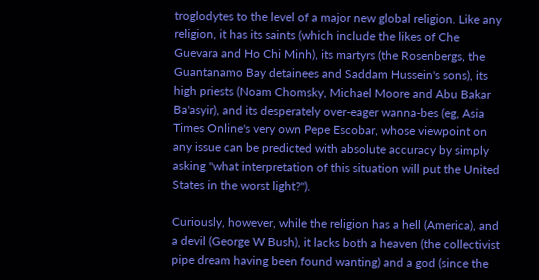troglodytes to the level of a major new global religion. Like any religion, it has its saints (which include the likes of Che Guevara and Ho Chi Minh), its martyrs (the Rosenbergs, the Guantanamo Bay detainees and Saddam Hussein's sons), its high priests (Noam Chomsky, Michael Moore and Abu Bakar Ba'asyir), and its desperately over-eager wanna-bes (eg, Asia Times Online's very own Pepe Escobar, whose viewpoint on any issue can be predicted with absolute accuracy by simply asking "what interpretation of this situation will put the United States in the worst light?").

Curiously, however, while the religion has a hell (America), and a devil (George W Bush), it lacks both a heaven (the collectivist pipe dream having been found wanting) and a god (since the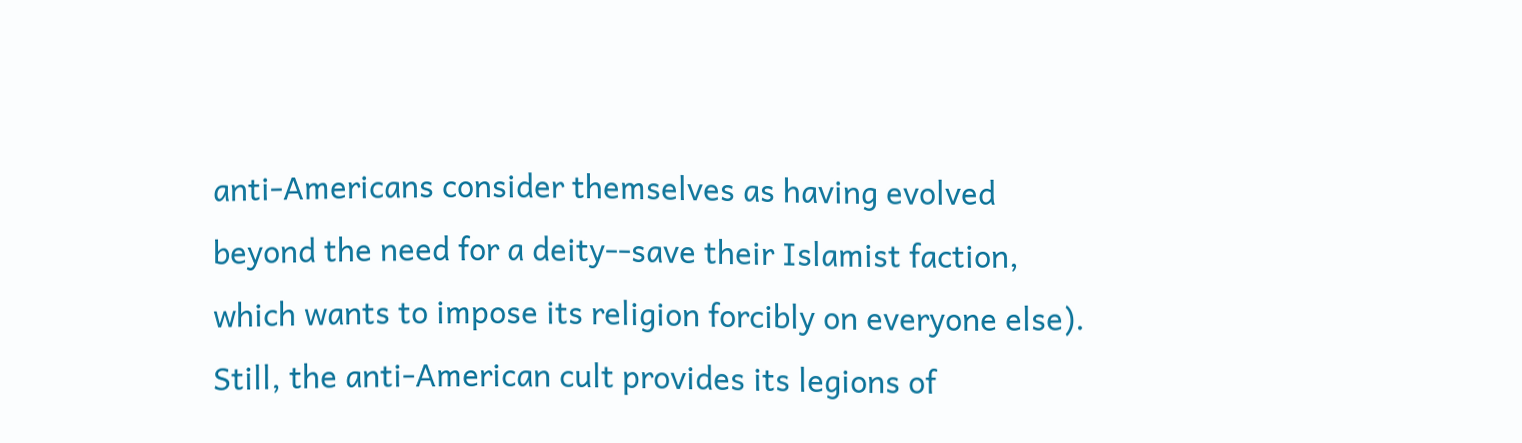anti-Americans consider themselves as having evolved beyond the need for a deity--save their Islamist faction, which wants to impose its religion forcibly on everyone else). Still, the anti-American cult provides its legions of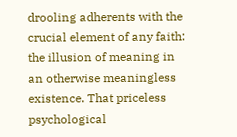drooling adherents with the crucial element of any faith: the illusion of meaning in an otherwise meaningless existence. That priceless psychological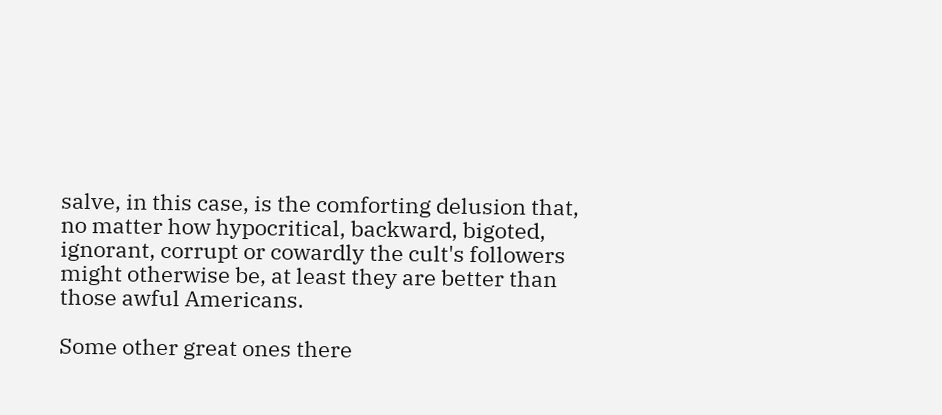salve, in this case, is the comforting delusion that, no matter how hypocritical, backward, bigoted, ignorant, corrupt or cowardly the cult's followers might otherwise be, at least they are better than those awful Americans.

Some other great ones there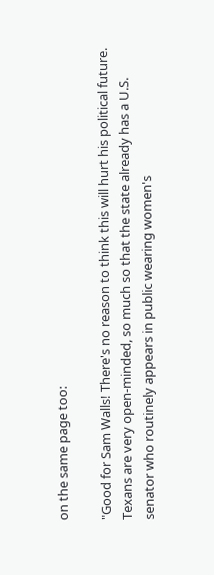on the same page too:

"Good for Sam Walls! There's no reason to think this will hurt his political future. Texans are very open-minded, so much so that the state already has a U.S. senator who routinely appears in public wearing women's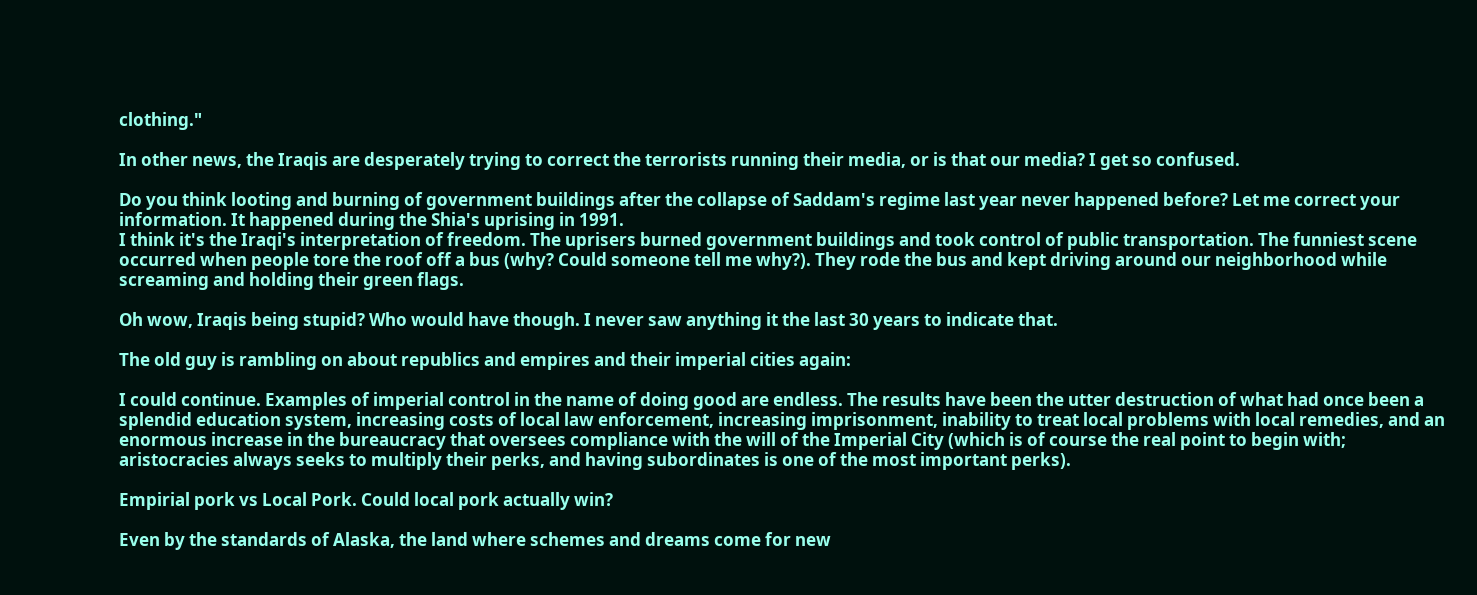clothing."

In other news, the Iraqis are desperately trying to correct the terrorists running their media, or is that our media? I get so confused.

Do you think looting and burning of government buildings after the collapse of Saddam's regime last year never happened before? Let me correct your information. It happened during the Shia's uprising in 1991.
I think it's the Iraqi's interpretation of freedom. The uprisers burned government buildings and took control of public transportation. The funniest scene occurred when people tore the roof off a bus (why? Could someone tell me why?). They rode the bus and kept driving around our neighborhood while screaming and holding their green flags.

Oh wow, Iraqis being stupid? Who would have though. I never saw anything it the last 30 years to indicate that.

The old guy is rambling on about republics and empires and their imperial cities again:

I could continue. Examples of imperial control in the name of doing good are endless. The results have been the utter destruction of what had once been a splendid education system, increasing costs of local law enforcement, increasing imprisonment, inability to treat local problems with local remedies, and an enormous increase in the bureaucracy that oversees compliance with the will of the Imperial City (which is of course the real point to begin with; aristocracies always seeks to multiply their perks, and having subordinates is one of the most important perks).

Empirial pork vs Local Pork. Could local pork actually win?

Even by the standards of Alaska, the land where schemes and dreams come for new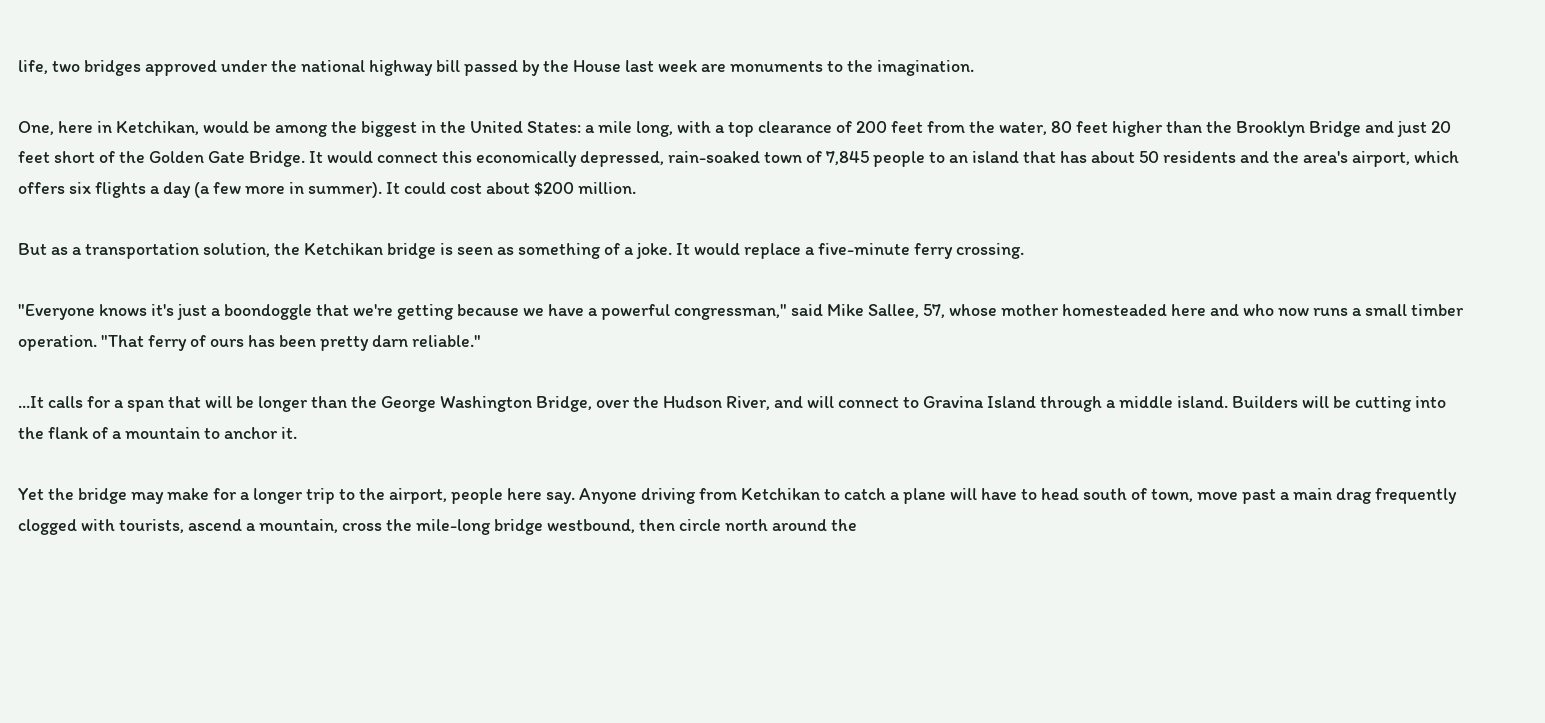life, two bridges approved under the national highway bill passed by the House last week are monuments to the imagination.

One, here in Ketchikan, would be among the biggest in the United States: a mile long, with a top clearance of 200 feet from the water, 80 feet higher than the Brooklyn Bridge and just 20 feet short of the Golden Gate Bridge. It would connect this economically depressed, rain-soaked town of 7,845 people to an island that has about 50 residents and the area's airport, which offers six flights a day (a few more in summer). It could cost about $200 million.

But as a transportation solution, the Ketchikan bridge is seen as something of a joke. It would replace a five-minute ferry crossing.

"Everyone knows it's just a boondoggle that we're getting because we have a powerful congressman," said Mike Sallee, 57, whose mother homesteaded here and who now runs a small timber operation. "That ferry of ours has been pretty darn reliable."

...It calls for a span that will be longer than the George Washington Bridge, over the Hudson River, and will connect to Gravina Island through a middle island. Builders will be cutting into the flank of a mountain to anchor it.

Yet the bridge may make for a longer trip to the airport, people here say. Anyone driving from Ketchikan to catch a plane will have to head south of town, move past a main drag frequently clogged with tourists, ascend a mountain, cross the mile-long bridge westbound, then circle north around the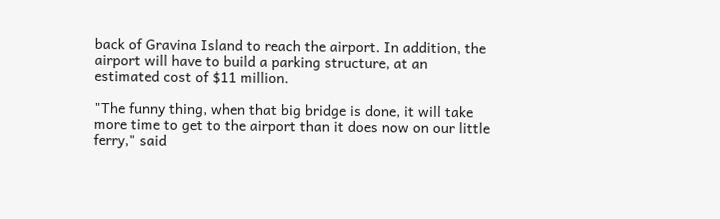back of Gravina Island to reach the airport. In addition, the airport will have to build a parking structure, at an estimated cost of $11 million.

"The funny thing, when that big bridge is done, it will take more time to get to the airport than it does now on our little ferry," said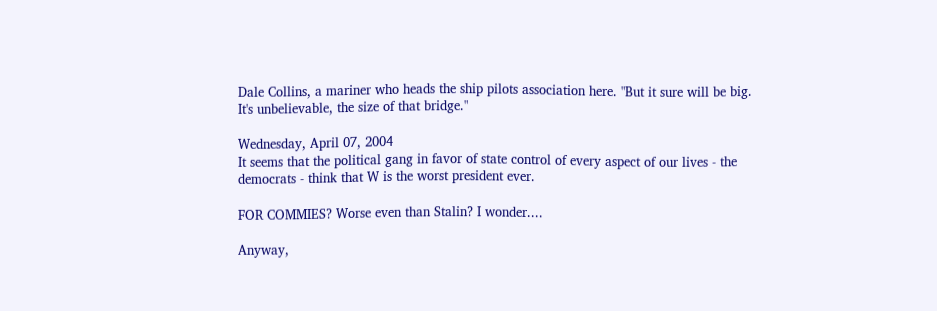Dale Collins, a mariner who heads the ship pilots association here. "But it sure will be big. It's unbelievable, the size of that bridge."

Wednesday, April 07, 2004
It seems that the political gang in favor of state control of every aspect of our lives - the democrats - think that W is the worst president ever.

FOR COMMIES? Worse even than Stalin? I wonder....

Anyway,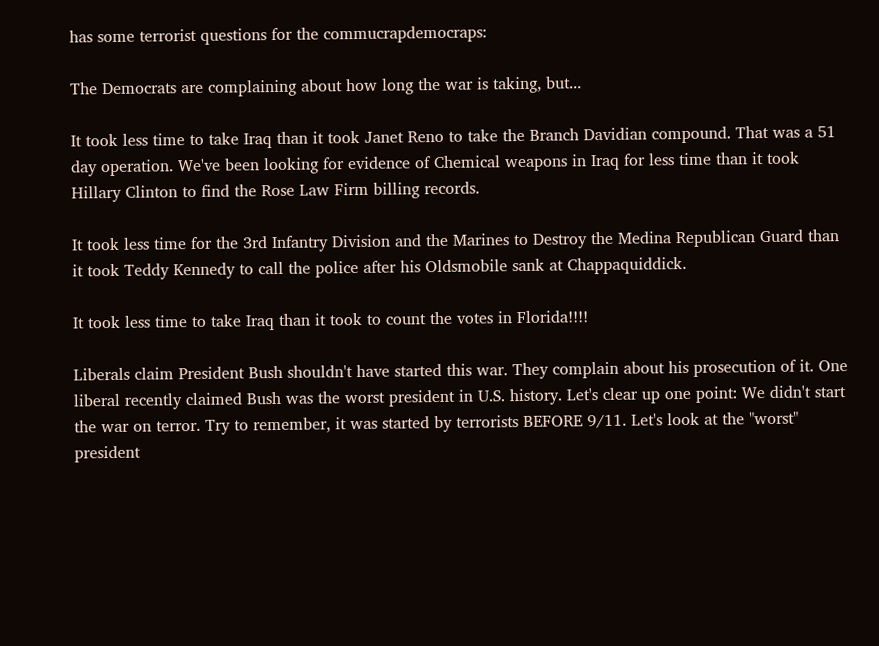has some terrorist questions for the commucrapdemocraps:

The Democrats are complaining about how long the war is taking, but...

It took less time to take Iraq than it took Janet Reno to take the Branch Davidian compound. That was a 51 day operation. We've been looking for evidence of Chemical weapons in Iraq for less time than it took Hillary Clinton to find the Rose Law Firm billing records.

It took less time for the 3rd Infantry Division and the Marines to Destroy the Medina Republican Guard than it took Teddy Kennedy to call the police after his Oldsmobile sank at Chappaquiddick.

It took less time to take Iraq than it took to count the votes in Florida!!!!

Liberals claim President Bush shouldn't have started this war. They complain about his prosecution of it. One liberal recently claimed Bush was the worst president in U.S. history. Let's clear up one point: We didn't start the war on terror. Try to remember, it was started by terrorists BEFORE 9/11. Let's look at the "worst" president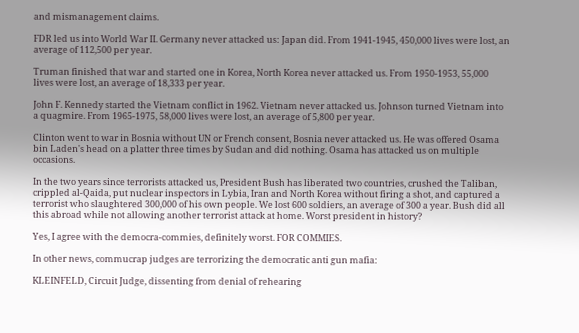and mismanagement claims.

FDR led us into World War II. Germany never attacked us: Japan did. From 1941-1945, 450,000 lives were lost, an average of 112,500 per year.

Truman finished that war and started one in Korea, North Korea never attacked us. From 1950-1953, 55,000 lives were lost, an average of 18,333 per year.

John F. Kennedy started the Vietnam conflict in 1962. Vietnam never attacked us. Johnson turned Vietnam into a quagmire. From 1965-1975, 58,000 lives were lost, an average of 5,800 per year.

Clinton went to war in Bosnia without UN or French consent, Bosnia never attacked us. He was offered Osama bin Laden's head on a platter three times by Sudan and did nothing. Osama has attacked us on multiple occasions.

In the two years since terrorists attacked us, President Bush has liberated two countries, crushed the Taliban, crippled al-Qaida, put nuclear inspectors in Lybia, Iran and North Korea without firing a shot, and captured a terrorist who slaughtered 300,000 of his own people. We lost 600 soldiers, an average of 300 a year. Bush did all this abroad while not allowing another terrorist attack at home. Worst president in history?

Yes, I agree with the democra-commies, definitely worst. FOR COMMIES.

In other news, commucrap judges are terrorizing the democratic anti gun mafia:

KLEINFELD, Circuit Judge, dissenting from denial of rehearing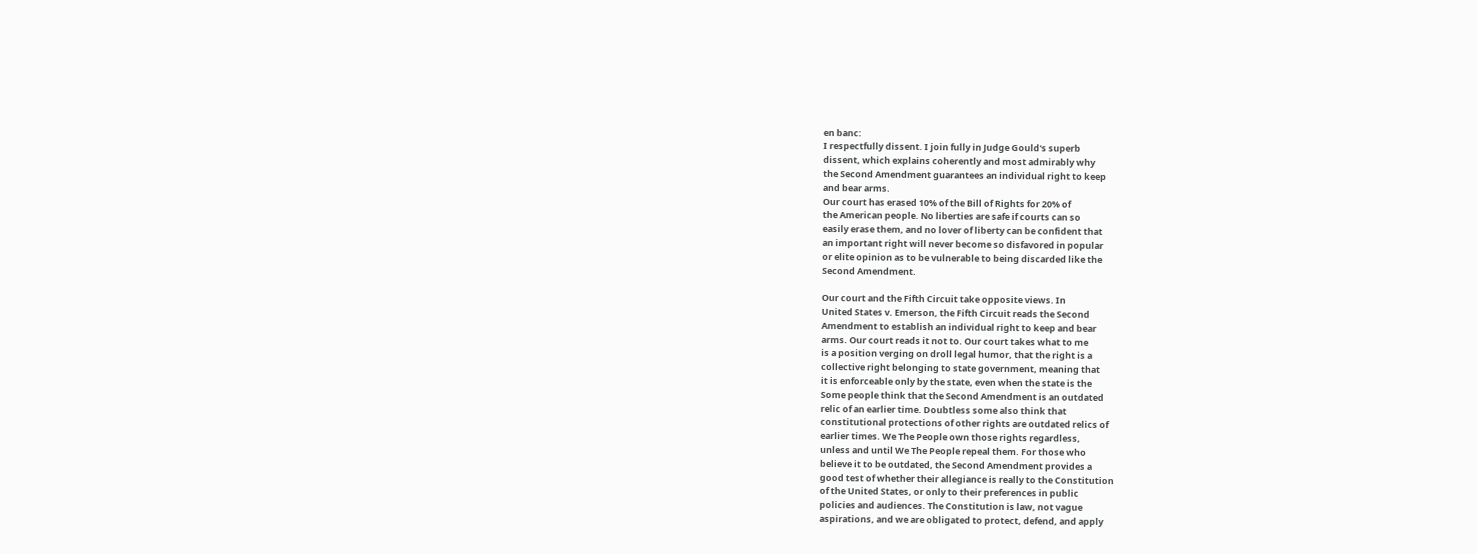en banc:
I respectfully dissent. I join fully in Judge Gould's superb
dissent, which explains coherently and most admirably why
the Second Amendment guarantees an individual right to keep
and bear arms.
Our court has erased 10% of the Bill of Rights for 20% of
the American people. No liberties are safe if courts can so
easily erase them, and no lover of liberty can be confident that
an important right will never become so disfavored in popular
or elite opinion as to be vulnerable to being discarded like the
Second Amendment.

Our court and the Fifth Circuit take opposite views. In
United States v. Emerson, the Fifth Circuit reads the Second
Amendment to establish an individual right to keep and bear
arms. Our court reads it not to. Our court takes what to me
is a position verging on droll legal humor, that the right is a
collective right belonging to state government, meaning that
it is enforceable only by the state, even when the state is the
Some people think that the Second Amendment is an outdated
relic of an earlier time. Doubtless some also think that
constitutional protections of other rights are outdated relics of
earlier times. We The People own those rights regardless,
unless and until We The People repeal them. For those who
believe it to be outdated, the Second Amendment provides a
good test of whether their allegiance is really to the Constitution
of the United States, or only to their preferences in public
policies and audiences. The Constitution is law, not vague
aspirations, and we are obligated to protect, defend, and apply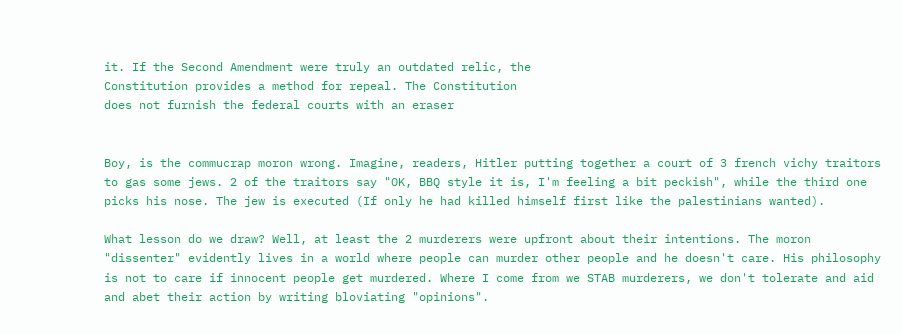it. If the Second Amendment were truly an outdated relic, the
Constitution provides a method for repeal. The Constitution
does not furnish the federal courts with an eraser


Boy, is the commucrap moron wrong. Imagine, readers, Hitler putting together a court of 3 french vichy traitors to gas some jews. 2 of the traitors say "OK, BBQ style it is, I'm feeling a bit peckish", while the third one picks his nose. The jew is executed (If only he had killed himself first like the palestinians wanted).

What lesson do we draw? Well, at least the 2 murderers were upfront about their intentions. The moron "dissenter" evidently lives in a world where people can murder other people and he doesn't care. His philosophy is not to care if innocent people get murdered. Where I come from we STAB murderers, we don't tolerate and aid and abet their action by writing bloviating "opinions".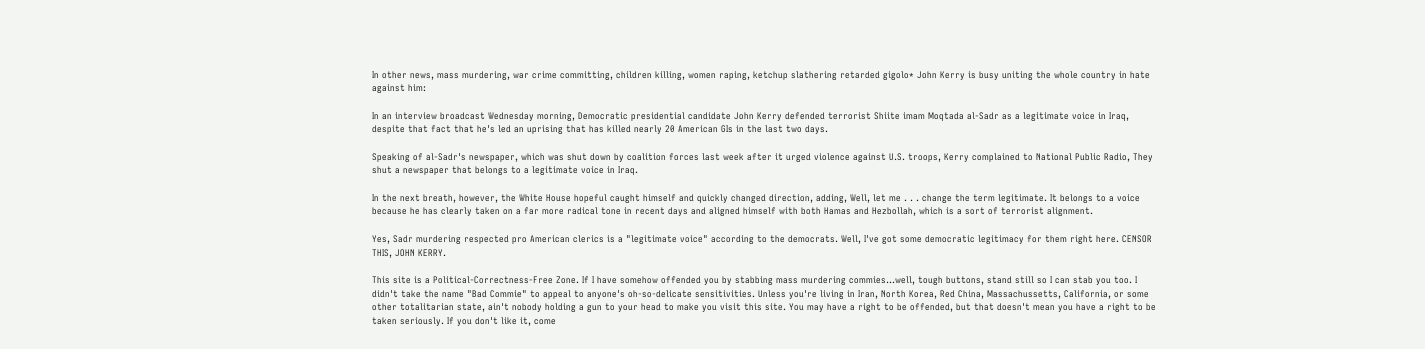In other news, mass murdering, war crime committing, children killing, women raping, ketchup slathering retarded gigolo* John Kerry is busy uniting the whole country in hate against him:

In an interview broadcast Wednesday morning, Democratic presidential candidate John Kerry defended terrorist Shiite imam Moqtada al-Sadr as a legitimate voice in Iraq, despite that fact that he's led an uprising that has killed nearly 20 American GIs in the last two days.

Speaking of al-Sadr's newspaper, which was shut down by coalition forces last week after it urged violence against U.S. troops, Kerry complained to National Public Radio, They shut a newspaper that belongs to a legitimate voice in Iraq.

In the next breath, however, the White House hopeful caught himself and quickly changed direction, adding, Well, let me . . . change the term legitimate. It belongs to a voice because he has clearly taken on a far more radical tone in recent days and aligned himself with both Hamas and Hezbollah, which is a sort of terrorist alignment.

Yes, Sadr murdering respected pro American clerics is a "legitimate voice" according to the democrats. Well, I've got some democratic legitimacy for them right here. CENSOR THIS, JOHN KERRY.

This site is a Political-Correctness-Free Zone. If I have somehow offended you by stabbing mass murdering commies...well, tough buttons, stand still so I can stab you too. I didn't take the name "Bad Commie" to appeal to anyone's oh-so-delicate sensitivities. Unless you're living in Iran, North Korea, Red China, Massachussetts, California, or some other totalitarian state, ain't nobody holding a gun to your head to make you visit this site. You may have a right to be offended, but that doesn't mean you have a right to be taken seriously. If you don't like it, come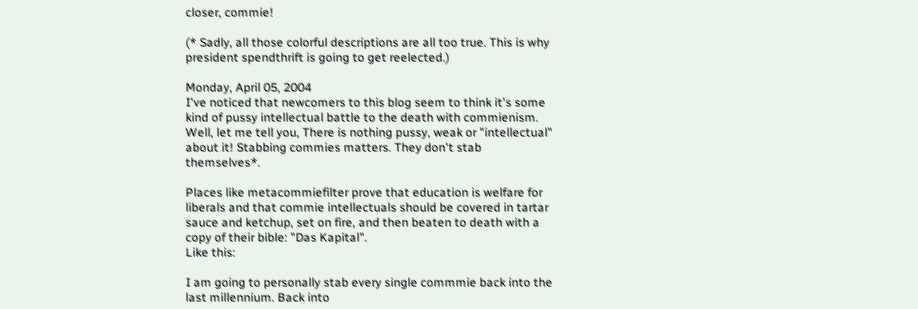closer, commie!

(* Sadly, all those colorful descriptions are all too true. This is why president spendthrift is going to get reelected.)

Monday, April 05, 2004
I've noticed that newcomers to this blog seem to think it's some kind of pussy intellectual battle to the death with commienism. Well, let me tell you, There is nothing pussy, weak or "intellectual" about it! Stabbing commies matters. They don't stab themselves*.

Places like metacommiefilter prove that education is welfare for liberals and that commie intellectuals should be covered in tartar sauce and ketchup, set on fire, and then beaten to death with a copy of their bible: "Das Kapital".
Like this:

I am going to personally stab every single commmie back into the last millennium. Back into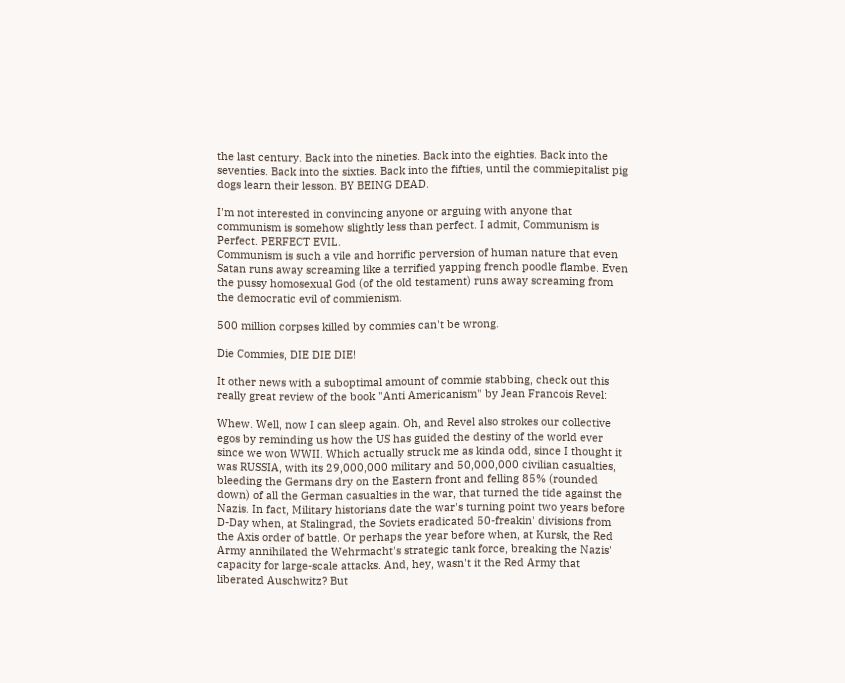the last century. Back into the nineties. Back into the eighties. Back into the seventies. Back into the sixties. Back into the fifties, until the commiepitalist pig dogs learn their lesson. BY BEING DEAD.

I'm not interested in convincing anyone or arguing with anyone that communism is somehow slightly less than perfect. I admit, Communism is Perfect. PERFECT EVIL.
Communism is such a vile and horrific perversion of human nature that even Satan runs away screaming like a terrified yapping french poodle flambe. Even the pussy homosexual God (of the old testament) runs away screaming from the democratic evil of commienism.

500 million corpses killed by commies can't be wrong.

Die Commies, DIE DIE DIE!

It other news with a suboptimal amount of commie stabbing, check out this really great review of the book "Anti Americanism" by Jean Francois Revel:

Whew. Well, now I can sleep again. Oh, and Revel also strokes our collective egos by reminding us how the US has guided the destiny of the world ever since we won WWII. Which actually struck me as kinda odd, since I thought it was RUSSIA, with its 29,000,000 military and 50,000,000 civilian casualties, bleeding the Germans dry on the Eastern front and felling 85% (rounded down) of all the German casualties in the war, that turned the tide against the Nazis. In fact, Military historians date the war's turning point two years before D-Day when, at Stalingrad, the Soviets eradicated 50-freakin' divisions from the Axis order of battle. Or perhaps the year before when, at Kursk, the Red Army annihilated the Wehrmacht's strategic tank force, breaking the Nazis' capacity for large-scale attacks. And, hey, wasn't it the Red Army that liberated Auschwitz? But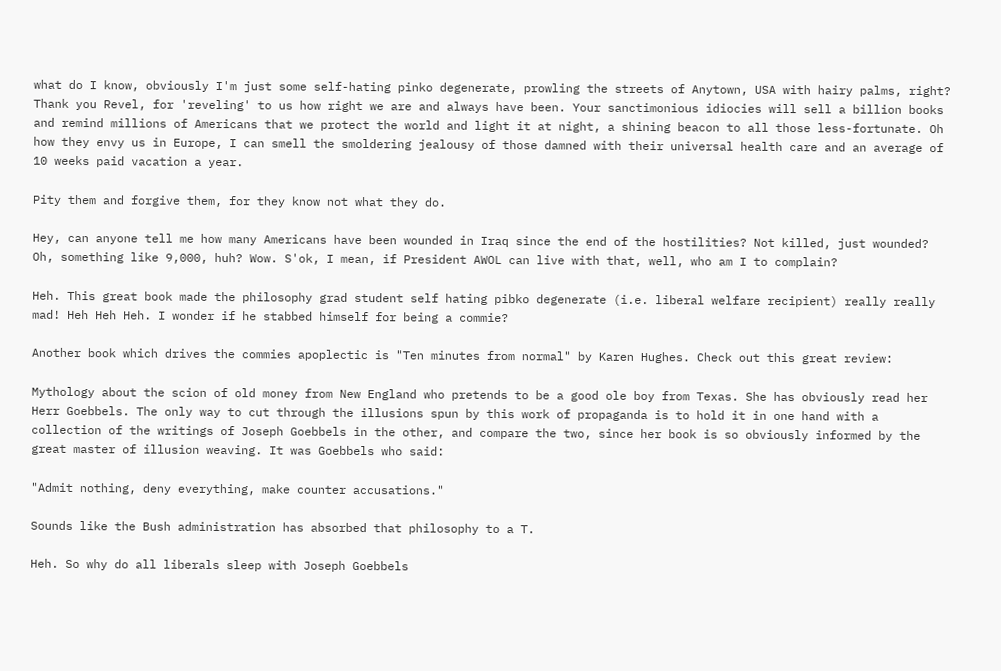what do I know, obviously I'm just some self-hating pinko degenerate, prowling the streets of Anytown, USA with hairy palms, right?
Thank you Revel, for 'reveling' to us how right we are and always have been. Your sanctimonious idiocies will sell a billion books and remind millions of Americans that we protect the world and light it at night, a shining beacon to all those less-fortunate. Oh how they envy us in Europe, I can smell the smoldering jealousy of those damned with their universal health care and an average of 10 weeks paid vacation a year.

Pity them and forgive them, for they know not what they do.

Hey, can anyone tell me how many Americans have been wounded in Iraq since the end of the hostilities? Not killed, just wounded? Oh, something like 9,000, huh? Wow. S'ok, I mean, if President AWOL can live with that, well, who am I to complain?

Heh. This great book made the philosophy grad student self hating pibko degenerate (i.e. liberal welfare recipient) really really mad! Heh Heh Heh. I wonder if he stabbed himself for being a commie?

Another book which drives the commies apoplectic is "Ten minutes from normal" by Karen Hughes. Check out this great review:

Mythology about the scion of old money from New England who pretends to be a good ole boy from Texas. She has obviously read her Herr Goebbels. The only way to cut through the illusions spun by this work of propaganda is to hold it in one hand with a collection of the writings of Joseph Goebbels in the other, and compare the two, since her book is so obviously informed by the great master of illusion weaving. It was Goebbels who said:

"Admit nothing, deny everything, make counter accusations."

Sounds like the Bush administration has absorbed that philosophy to a T.

Heh. So why do all liberals sleep with Joseph Goebbels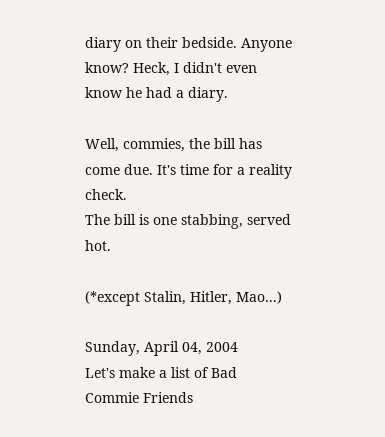diary on their bedside. Anyone know? Heck, I didn't even know he had a diary.

Well, commies, the bill has come due. It's time for a reality check.
The bill is one stabbing, served hot.

(*except Stalin, Hitler, Mao...)

Sunday, April 04, 2004
Let's make a list of Bad Commie Friends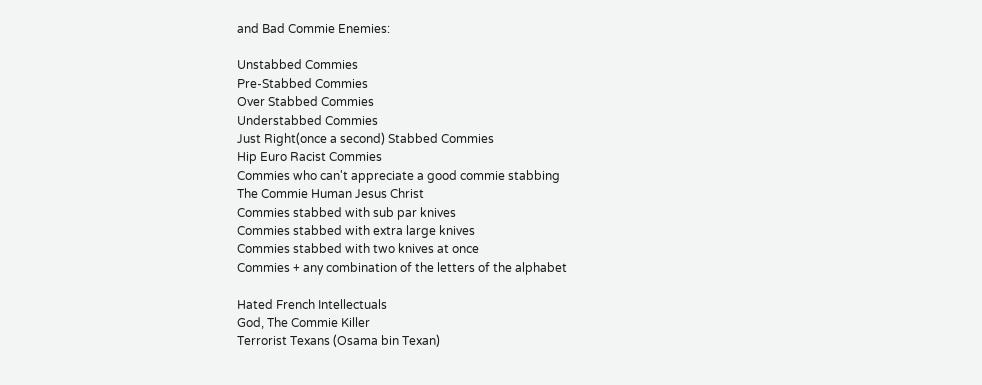and Bad Commie Enemies:

Unstabbed Commies
Pre-Stabbed Commies
Over Stabbed Commies
Understabbed Commies
Just Right(once a second) Stabbed Commies
Hip Euro Racist Commies
Commies who can't appreciate a good commie stabbing
The Commie Human Jesus Christ
Commies stabbed with sub par knives
Commies stabbed with extra large knives
Commies stabbed with two knives at once
Commies + any combination of the letters of the alphabet

Hated French Intellectuals
God, The Commie Killer
Terrorist Texans (Osama bin Texan)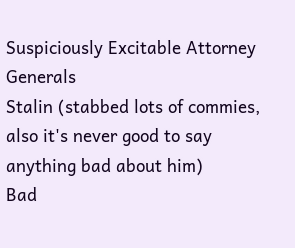Suspiciously Excitable Attorney Generals
Stalin (stabbed lots of commies, also it's never good to say anything bad about him)
Bad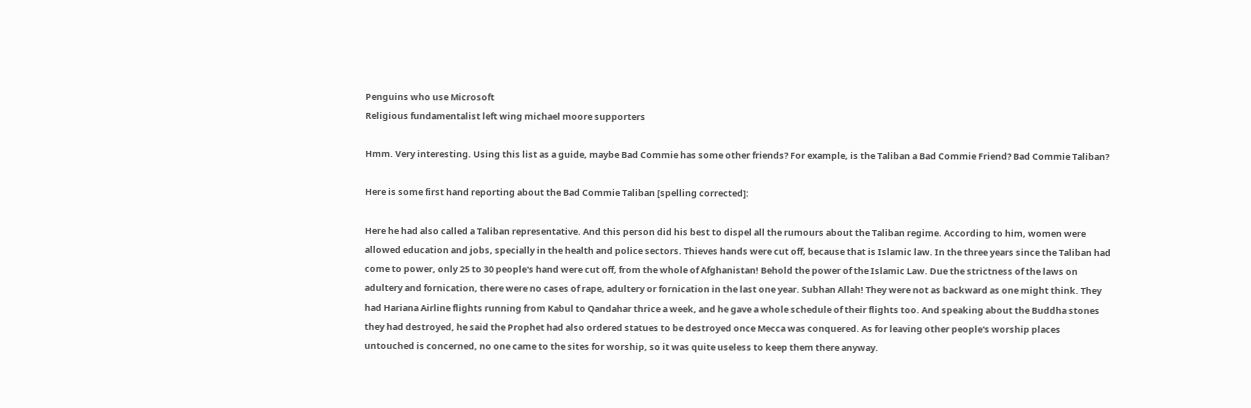Penguins who use Microsoft
Religious fundamentalist left wing michael moore supporters

Hmm. Very interesting. Using this list as a guide, maybe Bad Commie has some other friends? For example, is the Taliban a Bad Commie Friend? Bad Commie Taliban?

Here is some first hand reporting about the Bad Commie Taliban [spelling corrected]:

Here he had also called a Taliban representative. And this person did his best to dispel all the rumours about the Taliban regime. According to him, women were allowed education and jobs, specially in the health and police sectors. Thieves hands were cut off, because that is Islamic law. In the three years since the Taliban had come to power, only 25 to 30 people's hand were cut off, from the whole of Afghanistan! Behold the power of the Islamic Law. Due the strictness of the laws on adultery and fornication, there were no cases of rape, adultery or fornication in the last one year. Subhan Allah! They were not as backward as one might think. They had Hariana Airline flights running from Kabul to Qandahar thrice a week, and he gave a whole schedule of their flights too. And speaking about the Buddha stones they had destroyed, he said the Prophet had also ordered statues to be destroyed once Mecca was conquered. As for leaving other people's worship places untouched is concerned, no one came to the sites for worship, so it was quite useless to keep them there anyway.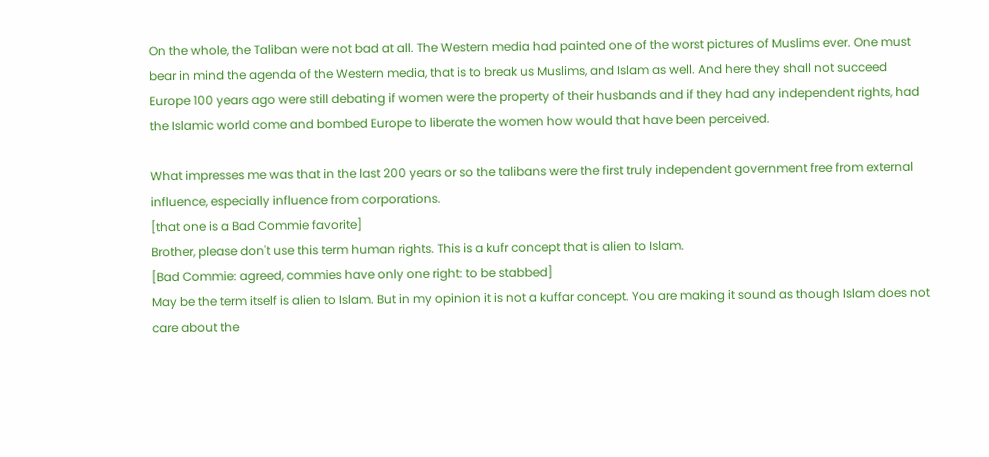On the whole, the Taliban were not bad at all. The Western media had painted one of the worst pictures of Muslims ever. One must bear in mind the agenda of the Western media, that is to break us Muslims, and Islam as well. And here they shall not succeed
Europe 100 years ago were still debating if women were the property of their husbands and if they had any independent rights, had the Islamic world come and bombed Europe to liberate the women how would that have been perceived.

What impresses me was that in the last 200 years or so the talibans were the first truly independent government free from external influence, especially influence from corporations.
[that one is a Bad Commie favorite]
Brother, please don't use this term human rights. This is a kufr concept that is alien to Islam.
[Bad Commie: agreed, commies have only one right: to be stabbed]
May be the term itself is alien to Islam. But in my opinion it is not a kuffar concept. You are making it sound as though Islam does not care about the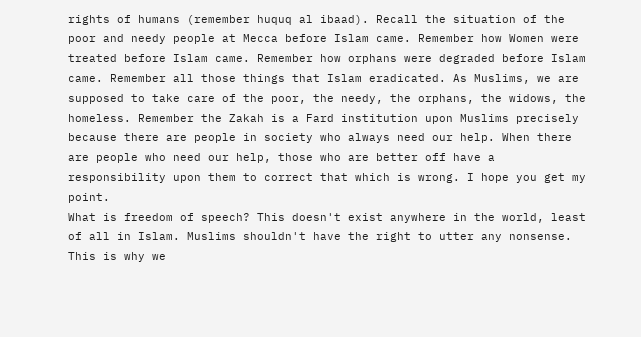rights of humans (remember huquq al ibaad). Recall the situation of the poor and needy people at Mecca before Islam came. Remember how Women were treated before Islam came. Remember how orphans were degraded before Islam came. Remember all those things that Islam eradicated. As Muslims, we are supposed to take care of the poor, the needy, the orphans, the widows, the homeless. Remember the Zakah is a Fard institution upon Muslims precisely because there are people in society who always need our help. When there are people who need our help, those who are better off have a responsibility upon them to correct that which is wrong. I hope you get my point.
What is freedom of speech? This doesn't exist anywhere in the world, least of all in Islam. Muslims shouldn't have the right to utter any nonsense. This is why we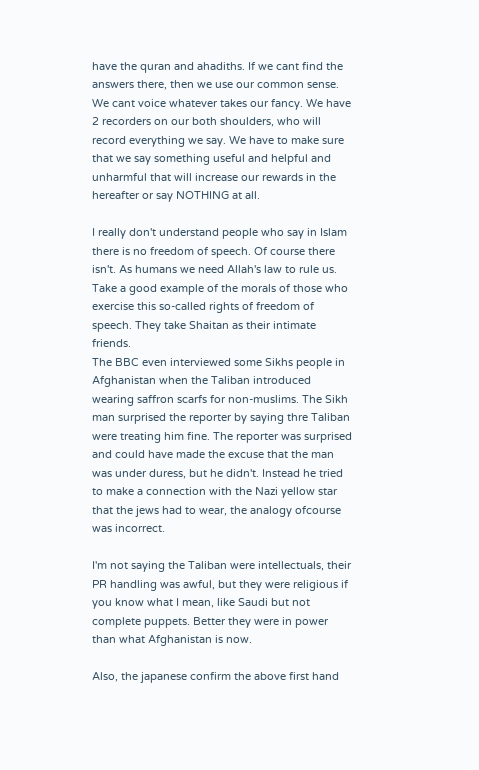have the quran and ahadiths. If we cant find the answers there, then we use our common sense. We cant voice whatever takes our fancy. We have 2 recorders on our both shoulders, who will record everything we say. We have to make sure that we say something useful and helpful and unharmful that will increase our rewards in the hereafter or say NOTHING at all.

I really don't understand people who say in Islam there is no freedom of speech. Of course there isn't. As humans we need Allah's law to rule us. Take a good example of the morals of those who exercise this so-called rights of freedom of speech. They take Shaitan as their intimate friends.
The BBC even interviewed some Sikhs people in Afghanistan when the Taliban introduced wearing saffron scarfs for non-muslims. The Sikh man surprised the reporter by saying thre Taliban were treating him fine. The reporter was surprised and could have made the excuse that the man was under duress, but he didn't. Instead he tried to make a connection with the Nazi yellow star that the jews had to wear, the analogy ofcourse was incorrect.

I'm not saying the Taliban were intellectuals, their PR handling was awful, but they were religious if you know what I mean, like Saudi but not complete puppets. Better they were in power than what Afghanistan is now.

Also, the japanese confirm the above first hand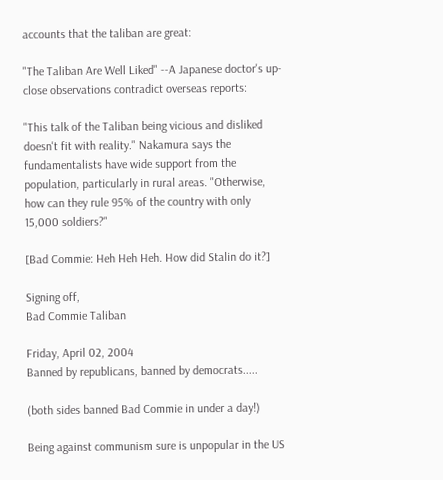accounts that the taliban are great:

"The Taliban Are Well Liked" --A Japanese doctor's up-close observations contradict overseas reports:

"This talk of the Taliban being vicious and disliked doesn't fit with reality." Nakamura says the fundamentalists have wide support from the population, particularly in rural areas. "Otherwise, how can they rule 95% of the country with only 15,000 soldiers?"

[Bad Commie: Heh Heh Heh. How did Stalin do it?]

Signing off,
Bad Commie Taliban

Friday, April 02, 2004
Banned by republicans, banned by democrats.....

(both sides banned Bad Commie in under a day!)

Being against communism sure is unpopular in the US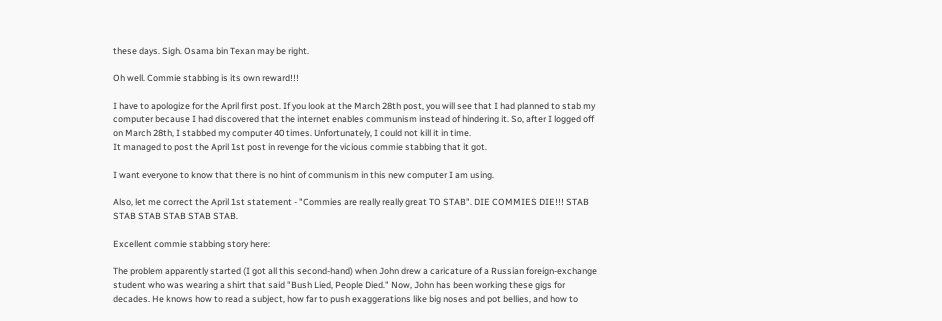these days. Sigh. Osama bin Texan may be right.

Oh well. Commie stabbing is its own reward!!!

I have to apologize for the April first post. If you look at the March 28th post, you will see that I had planned to stab my computer because I had discovered that the internet enables communism instead of hindering it. So, after I logged off on March 28th, I stabbed my computer 40 times. Unfortunately, I could not kill it in time.
It managed to post the April 1st post in revenge for the vicious commie stabbing that it got.

I want everyone to know that there is no hint of communism in this new computer I am using.

Also, let me correct the April 1st statement - "Commies are really really great TO STAB". DIE COMMIES DIE!!! STAB STAB STAB STAB STAB STAB.

Excellent commie stabbing story here:

The problem apparently started (I got all this second-hand) when John drew a caricature of a Russian foreign-exchange student who was wearing a shirt that said "Bush Lied, People Died." Now, John has been working these gigs for decades. He knows how to read a subject, how far to push exaggerations like big noses and pot bellies, and how to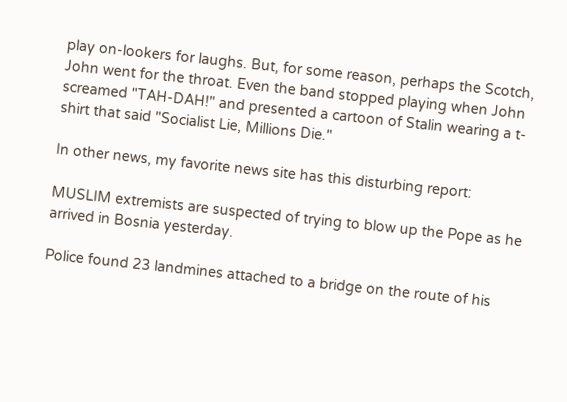play on-lookers for laughs. But, for some reason, perhaps the Scotch, John went for the throat. Even the band stopped playing when John screamed "TAH-DAH!" and presented a cartoon of Stalin wearing a t-shirt that said "Socialist Lie, Millions Die."

In other news, my favorite news site has this disturbing report:

MUSLIM extremists are suspected of trying to blow up the Pope as he arrived in Bosnia yesterday.

Police found 23 landmines attached to a bridge on the route of his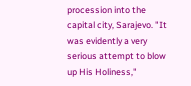procession into the capital city, Sarajevo. "It was evidently a very
serious attempt to blow up His Holiness,"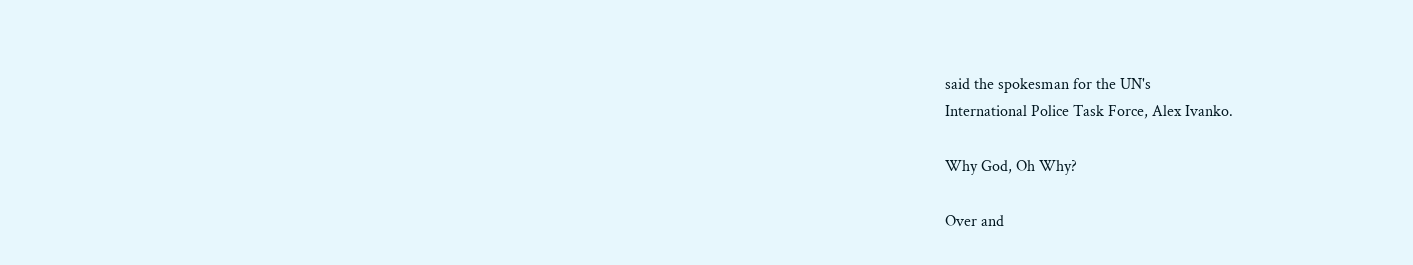said the spokesman for the UN's
International Police Task Force, Alex Ivanko.

Why God, Oh Why?

Over and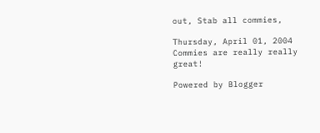out, Stab all commies,

Thursday, April 01, 2004
Commies are really really great!

Powered by Blogger